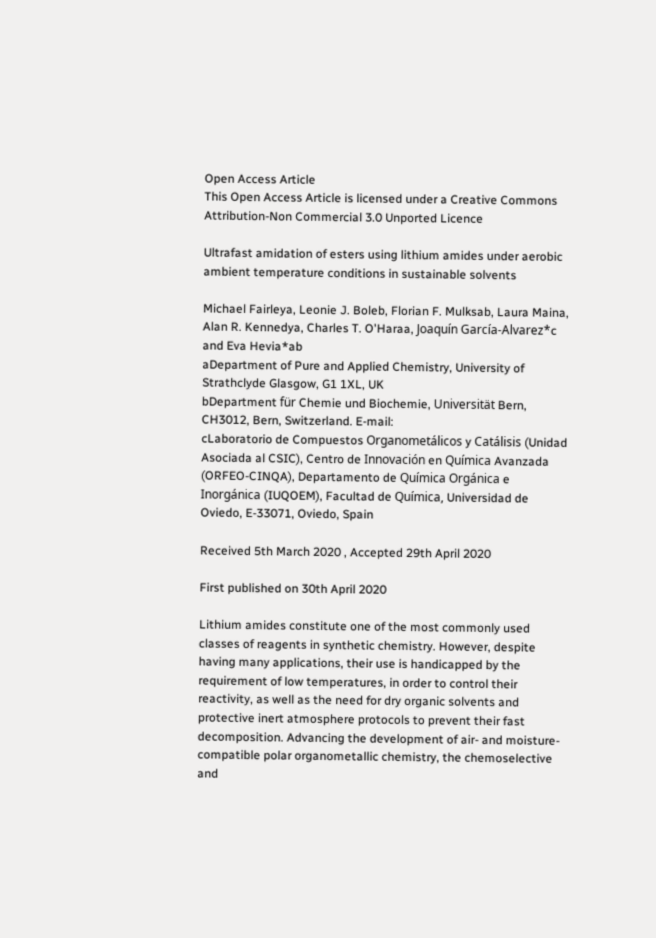Open Access Article
This Open Access Article is licensed under a Creative Commons Attribution-Non Commercial 3.0 Unported Licence

Ultrafast amidation of esters using lithium amides under aerobic ambient temperature conditions in sustainable solvents

Michael Fairleya, Leonie J. Boleb, Florian F. Mulksab, Laura Maina, Alan R. Kennedya, Charles T. O'Haraa, Joaquín García-Alvarez*c and Eva Hevia*ab
aDepartment of Pure and Applied Chemistry, University of Strathclyde Glasgow, G1 1XL, UK
bDepartment für Chemie und Biochemie, Universität Bern, CH3012, Bern, Switzerland. E-mail:
cLaboratorio de Compuestos Organometálicos y Catálisis (Unidad Asociada al CSIC), Centro de Innovación en Química Avanzada (ORFEO-CINQA), Departamento de Química Orgánica e Inorgánica (IUQOEM), Facultad de Química, Universidad de Oviedo, E-33071, Oviedo, Spain

Received 5th March 2020 , Accepted 29th April 2020

First published on 30th April 2020

Lithium amides constitute one of the most commonly used classes of reagents in synthetic chemistry. However, despite having many applications, their use is handicapped by the requirement of low temperatures, in order to control their reactivity, as well as the need for dry organic solvents and protective inert atmosphere protocols to prevent their fast decomposition. Advancing the development of air- and moisture-compatible polar organometallic chemistry, the chemoselective and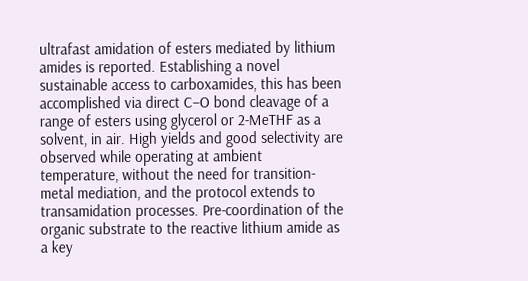ultrafast amidation of esters mediated by lithium amides is reported. Establishing a novel sustainable access to carboxamides, this has been accomplished via direct C–O bond cleavage of a range of esters using glycerol or 2-MeTHF as a solvent, in air. High yields and good selectivity are observed while operating at ambient temperature, without the need for transition-metal mediation, and the protocol extends to transamidation processes. Pre-coordination of the organic substrate to the reactive lithium amide as a key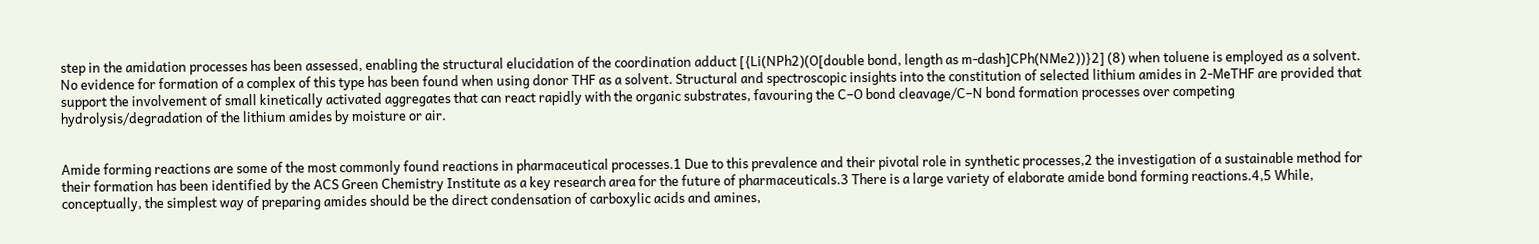step in the amidation processes has been assessed, enabling the structural elucidation of the coordination adduct [{Li(NPh2)(O[double bond, length as m-dash]CPh(NMe2))}2] (8) when toluene is employed as a solvent. No evidence for formation of a complex of this type has been found when using donor THF as a solvent. Structural and spectroscopic insights into the constitution of selected lithium amides in 2-MeTHF are provided that support the involvement of small kinetically activated aggregates that can react rapidly with the organic substrates, favouring the C–O bond cleavage/C–N bond formation processes over competing hydrolysis/degradation of the lithium amides by moisture or air.


Amide forming reactions are some of the most commonly found reactions in pharmaceutical processes.1 Due to this prevalence and their pivotal role in synthetic processes,2 the investigation of a sustainable method for their formation has been identified by the ACS Green Chemistry Institute as a key research area for the future of pharmaceuticals.3 There is a large variety of elaborate amide bond forming reactions.4,5 While, conceptually, the simplest way of preparing amides should be the direct condensation of carboxylic acids and amines,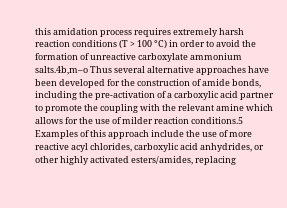this amidation process requires extremely harsh reaction conditions (T > 100 °C) in order to avoid the formation of unreactive carboxylate ammonium salts.4b,m–o Thus several alternative approaches have been developed for the construction of amide bonds, including the pre-activation of a carboxylic acid partner to promote the coupling with the relevant amine which allows for the use of milder reaction conditions.5 Examples of this approach include the use of more reactive acyl chlorides, carboxylic acid anhydrides, or other highly activated esters/amides, replacing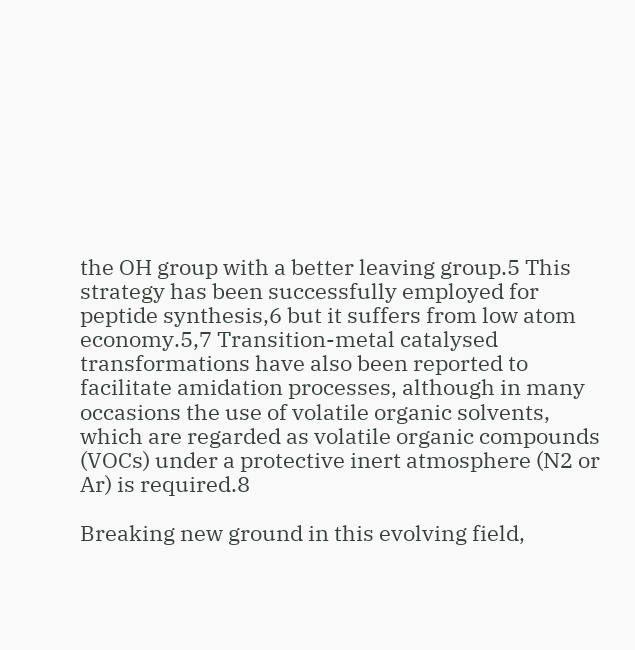the OH group with a better leaving group.5 This strategy has been successfully employed for peptide synthesis,6 but it suffers from low atom economy.5,7 Transition-metal catalysed transformations have also been reported to facilitate amidation processes, although in many occasions the use of volatile organic solvents, which are regarded as volatile organic compounds (VOCs) under a protective inert atmosphere (N2 or Ar) is required.8

Breaking new ground in this evolving field,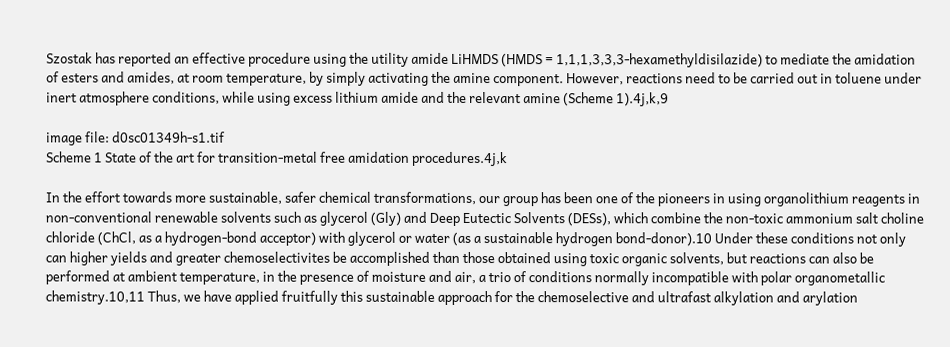Szostak has reported an effective procedure using the utility amide LiHMDS (HMDS = 1,1,1,3,3,3-hexamethyldisilazide) to mediate the amidation of esters and amides, at room temperature, by simply activating the amine component. However, reactions need to be carried out in toluene under inert atmosphere conditions, while using excess lithium amide and the relevant amine (Scheme 1).4j,k,9

image file: d0sc01349h-s1.tif
Scheme 1 State of the art for transition-metal free amidation procedures.4j,k

In the effort towards more sustainable, safer chemical transformations, our group has been one of the pioneers in using organolithium reagents in non-conventional renewable solvents such as glycerol (Gly) and Deep Eutectic Solvents (DESs), which combine the non-toxic ammonium salt choline chloride (ChCl, as a hydrogen-bond acceptor) with glycerol or water (as a sustainable hydrogen bond-donor).10 Under these conditions not only can higher yields and greater chemoselectivites be accomplished than those obtained using toxic organic solvents, but reactions can also be performed at ambient temperature, in the presence of moisture and air, a trio of conditions normally incompatible with polar organometallic chemistry.10,11 Thus, we have applied fruitfully this sustainable approach for the chemoselective and ultrafast alkylation and arylation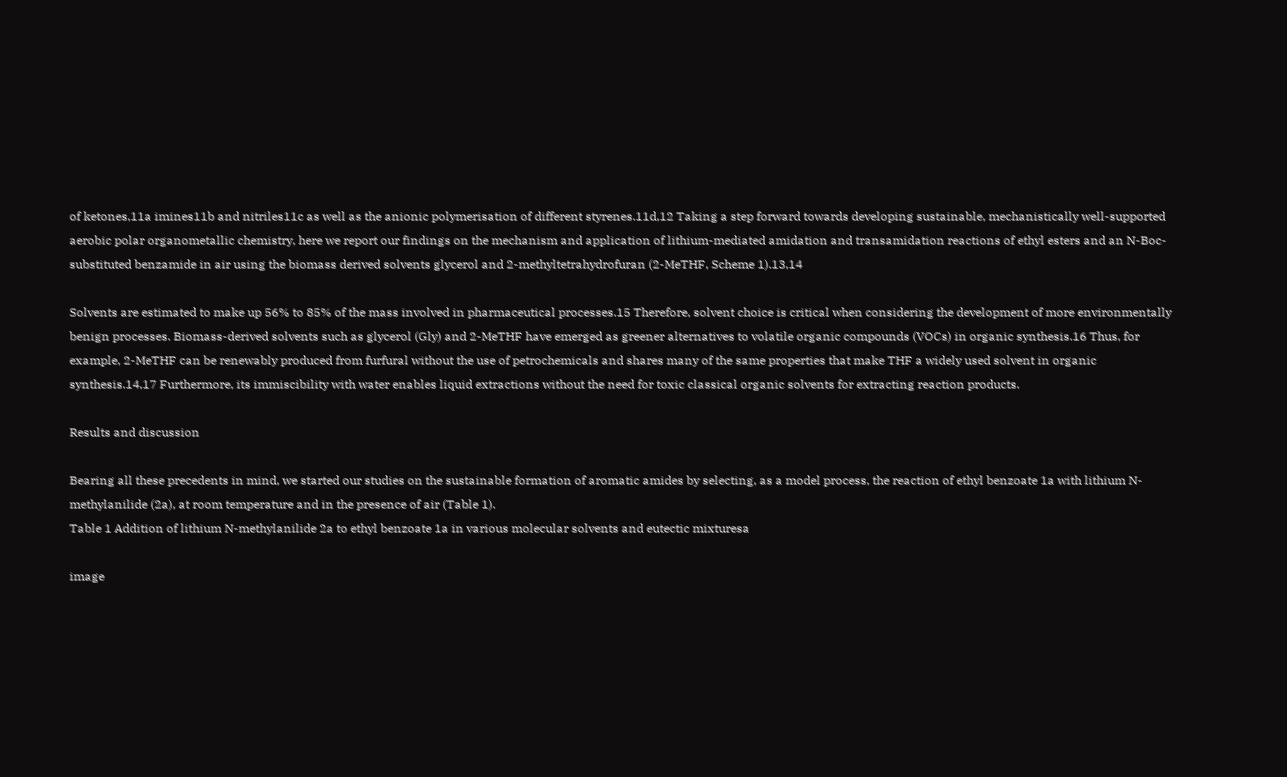of ketones,11a imines11b and nitriles11c as well as the anionic polymerisation of different styrenes.11d,12 Taking a step forward towards developing sustainable, mechanistically well-supported aerobic polar organometallic chemistry, here we report our findings on the mechanism and application of lithium-mediated amidation and transamidation reactions of ethyl esters and an N-Boc-substituted benzamide in air using the biomass derived solvents glycerol and 2-methyltetrahydrofuran (2-MeTHF, Scheme 1).13,14

Solvents are estimated to make up 56% to 85% of the mass involved in pharmaceutical processes.15 Therefore, solvent choice is critical when considering the development of more environmentally benign processes. Biomass-derived solvents such as glycerol (Gly) and 2-MeTHF have emerged as greener alternatives to volatile organic compounds (VOCs) in organic synthesis.16 Thus, for example, 2-MeTHF can be renewably produced from furfural without the use of petrochemicals and shares many of the same properties that make THF a widely used solvent in organic synthesis.14,17 Furthermore, its immiscibility with water enables liquid extractions without the need for toxic classical organic solvents for extracting reaction products.

Results and discussion

Bearing all these precedents in mind, we started our studies on the sustainable formation of aromatic amides by selecting, as a model process, the reaction of ethyl benzoate 1a with lithium N-methylanilide (2a), at room temperature and in the presence of air (Table 1).
Table 1 Addition of lithium N-methylanilide 2a to ethyl benzoate 1a in various molecular solvents and eutectic mixturesa

image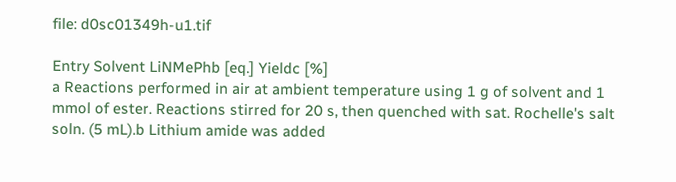file: d0sc01349h-u1.tif

Entry Solvent LiNMePhb [eq.] Yieldc [%]
a Reactions performed in air at ambient temperature using 1 g of solvent and 1 mmol of ester. Reactions stirred for 20 s, then quenched with sat. Rochelle's salt soln. (5 mL).b Lithium amide was added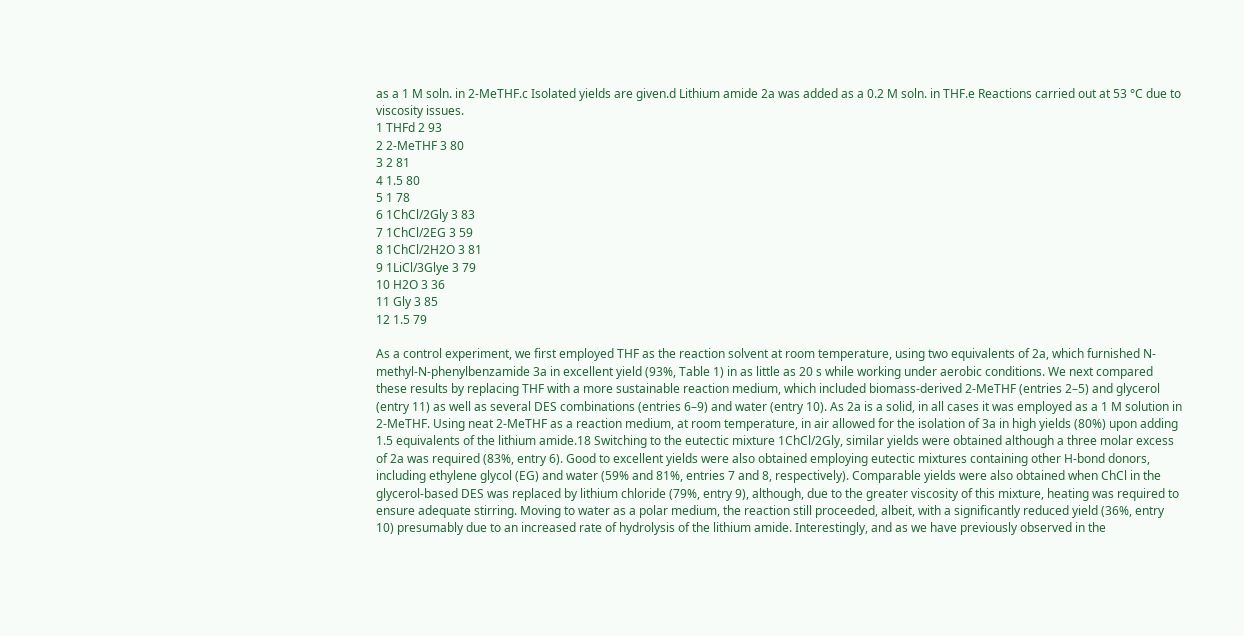as a 1 M soln. in 2-MeTHF.c Isolated yields are given.d Lithium amide 2a was added as a 0.2 M soln. in THF.e Reactions carried out at 53 °C due to viscosity issues.
1 THFd 2 93
2 2-MeTHF 3 80
3 2 81
4 1.5 80
5 1 78
6 1ChCl/2Gly 3 83
7 1ChCl/2EG 3 59
8 1ChCl/2H2O 3 81
9 1LiCl/3Glye 3 79
10 H2O 3 36
11 Gly 3 85
12 1.5 79

As a control experiment, we first employed THF as the reaction solvent at room temperature, using two equivalents of 2a, which furnished N-methyl-N-phenylbenzamide 3a in excellent yield (93%, Table 1) in as little as 20 s while working under aerobic conditions. We next compared these results by replacing THF with a more sustainable reaction medium, which included biomass-derived 2-MeTHF (entries 2–5) and glycerol (entry 11) as well as several DES combinations (entries 6–9) and water (entry 10). As 2a is a solid, in all cases it was employed as a 1 M solution in 2-MeTHF. Using neat 2-MeTHF as a reaction medium, at room temperature, in air allowed for the isolation of 3a in high yields (80%) upon adding 1.5 equivalents of the lithium amide.18 Switching to the eutectic mixture 1ChCl/2Gly, similar yields were obtained although a three molar excess of 2a was required (83%, entry 6). Good to excellent yields were also obtained employing eutectic mixtures containing other H-bond donors, including ethylene glycol (EG) and water (59% and 81%, entries 7 and 8, respectively). Comparable yields were also obtained when ChCl in the glycerol-based DES was replaced by lithium chloride (79%, entry 9), although, due to the greater viscosity of this mixture, heating was required to ensure adequate stirring. Moving to water as a polar medium, the reaction still proceeded, albeit, with a significantly reduced yield (36%, entry 10) presumably due to an increased rate of hydrolysis of the lithium amide. Interestingly, and as we have previously observed in the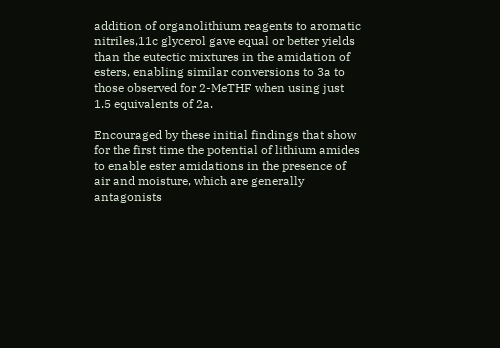addition of organolithium reagents to aromatic nitriles,11c glycerol gave equal or better yields than the eutectic mixtures in the amidation of esters, enabling similar conversions to 3a to those observed for 2-MeTHF when using just 1.5 equivalents of 2a.

Encouraged by these initial findings that show for the first time the potential of lithium amides to enable ester amidations in the presence of air and moisture, which are generally antagonists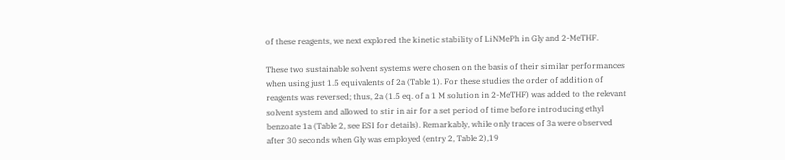of these reagents, we next explored the kinetic stability of LiNMePh in Gly and 2-MeTHF.

These two sustainable solvent systems were chosen on the basis of their similar performances when using just 1.5 equivalents of 2a (Table 1). For these studies the order of addition of reagents was reversed; thus, 2a (1.5 eq. of a 1 M solution in 2-MeTHF) was added to the relevant solvent system and allowed to stir in air for a set period of time before introducing ethyl benzoate 1a (Table 2, see ESI for details). Remarkably, while only traces of 3a were observed after 30 seconds when Gly was employed (entry 2, Table 2),19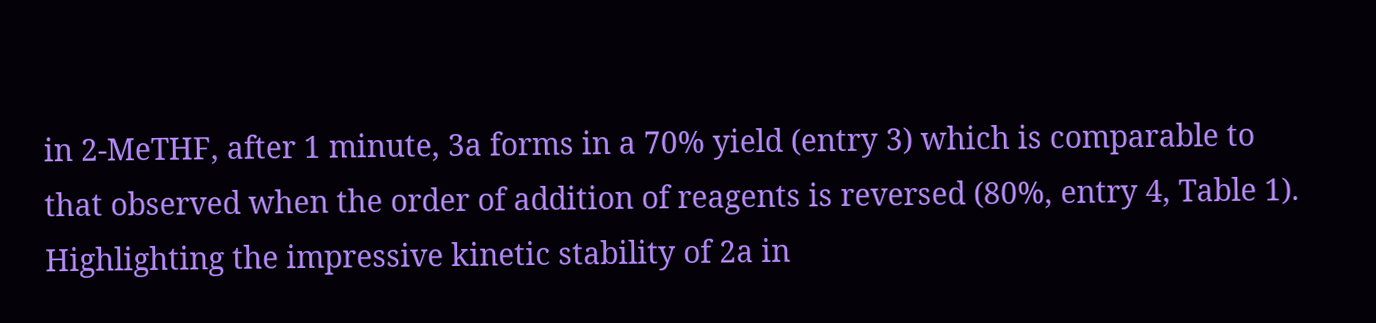in 2-MeTHF, after 1 minute, 3a forms in a 70% yield (entry 3) which is comparable to that observed when the order of addition of reagents is reversed (80%, entry 4, Table 1). Highlighting the impressive kinetic stability of 2a in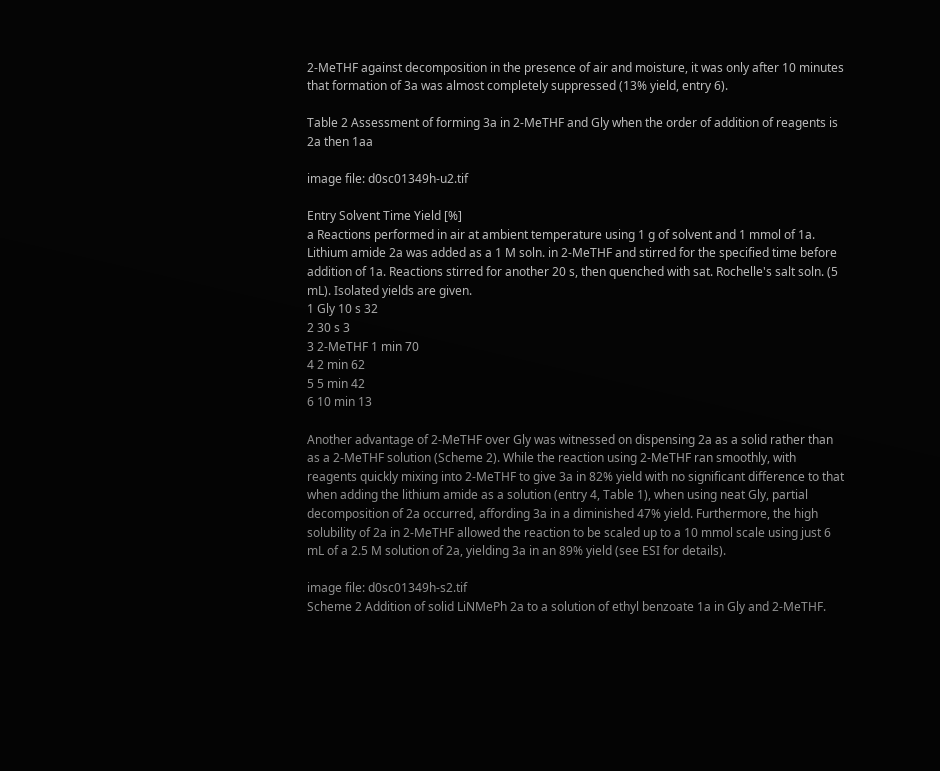2-MeTHF against decomposition in the presence of air and moisture, it was only after 10 minutes that formation of 3a was almost completely suppressed (13% yield, entry 6).

Table 2 Assessment of forming 3a in 2-MeTHF and Gly when the order of addition of reagents is 2a then 1aa

image file: d0sc01349h-u2.tif

Entry Solvent Time Yield [%]
a Reactions performed in air at ambient temperature using 1 g of solvent and 1 mmol of 1a. Lithium amide 2a was added as a 1 M soln. in 2-MeTHF and stirred for the specified time before addition of 1a. Reactions stirred for another 20 s, then quenched with sat. Rochelle's salt soln. (5 mL). Isolated yields are given.
1 Gly 10 s 32
2 30 s 3
3 2-MeTHF 1 min 70
4 2 min 62
5 5 min 42
6 10 min 13

Another advantage of 2-MeTHF over Gly was witnessed on dispensing 2a as a solid rather than as a 2-MeTHF solution (Scheme 2). While the reaction using 2-MeTHF ran smoothly, with reagents quickly mixing into 2-MeTHF to give 3a in 82% yield with no significant difference to that when adding the lithium amide as a solution (entry 4, Table 1), when using neat Gly, partial decomposition of 2a occurred, affording 3a in a diminished 47% yield. Furthermore, the high solubility of 2a in 2-MeTHF allowed the reaction to be scaled up to a 10 mmol scale using just 6 mL of a 2.5 M solution of 2a, yielding 3a in an 89% yield (see ESI for details).

image file: d0sc01349h-s2.tif
Scheme 2 Addition of solid LiNMePh 2a to a solution of ethyl benzoate 1a in Gly and 2-MeTHF.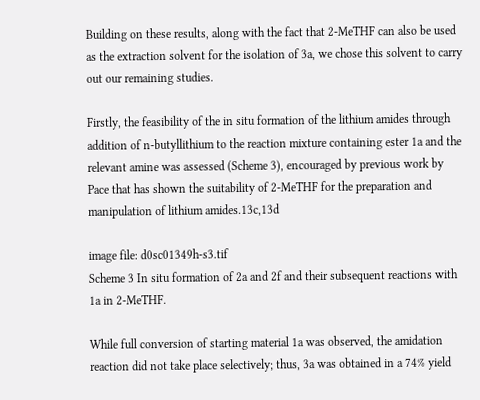Building on these results, along with the fact that 2-MeTHF can also be used as the extraction solvent for the isolation of 3a, we chose this solvent to carry out our remaining studies.

Firstly, the feasibility of the in situ formation of the lithium amides through addition of n-butyllithium to the reaction mixture containing ester 1a and the relevant amine was assessed (Scheme 3), encouraged by previous work by Pace that has shown the suitability of 2-MeTHF for the preparation and manipulation of lithium amides.13c,13d

image file: d0sc01349h-s3.tif
Scheme 3 In situ formation of 2a and 2f and their subsequent reactions with 1a in 2-MeTHF.

While full conversion of starting material 1a was observed, the amidation reaction did not take place selectively; thus, 3a was obtained in a 74% yield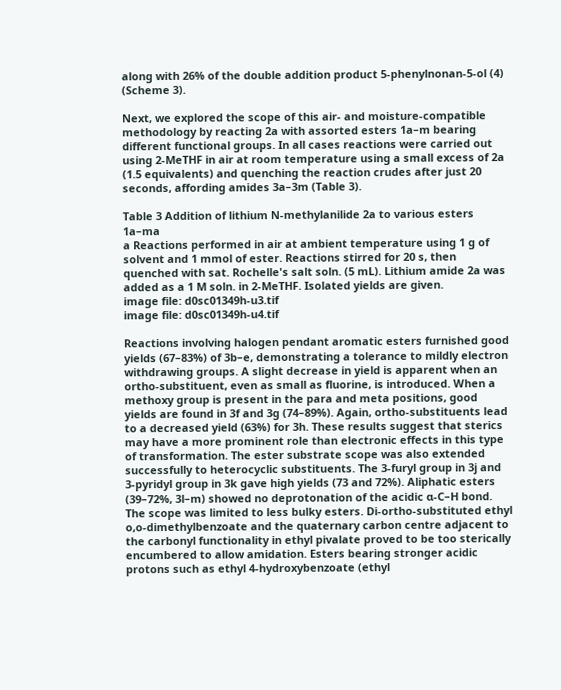along with 26% of the double addition product 5-phenylnonan-5-ol (4) (Scheme 3).

Next, we explored the scope of this air- and moisture-compatible methodology by reacting 2a with assorted esters 1a–m bearing different functional groups. In all cases reactions were carried out using 2-MeTHF in air at room temperature using a small excess of 2a (1.5 equivalents) and quenching the reaction crudes after just 20 seconds, affording amides 3a–3m (Table 3).

Table 3 Addition of lithium N-methylanilide 2a to various esters 1a–ma
a Reactions performed in air at ambient temperature using 1 g of solvent and 1 mmol of ester. Reactions stirred for 20 s, then quenched with sat. Rochelle's salt soln. (5 mL). Lithium amide 2a was added as a 1 M soln. in 2-MeTHF. Isolated yields are given.
image file: d0sc01349h-u3.tif
image file: d0sc01349h-u4.tif

Reactions involving halogen pendant aromatic esters furnished good yields (67–83%) of 3b–e, demonstrating a tolerance to mildly electron withdrawing groups. A slight decrease in yield is apparent when an ortho-substituent, even as small as fluorine, is introduced. When a methoxy group is present in the para and meta positions, good yields are found in 3f and 3g (74–89%). Again, ortho-substituents lead to a decreased yield (63%) for 3h. These results suggest that sterics may have a more prominent role than electronic effects in this type of transformation. The ester substrate scope was also extended successfully to heterocyclic substituents. The 3-furyl group in 3j and 3-pyridyl group in 3k gave high yields (73 and 72%). Aliphatic esters (39–72%, 3l–m) showed no deprotonation of the acidic α-C–H bond. The scope was limited to less bulky esters. Di-ortho-substituted ethyl o,o-dimethylbenzoate and the quaternary carbon centre adjacent to the carbonyl functionality in ethyl pivalate proved to be too sterically encumbered to allow amidation. Esters bearing stronger acidic protons such as ethyl 4-hydroxybenzoate (ethyl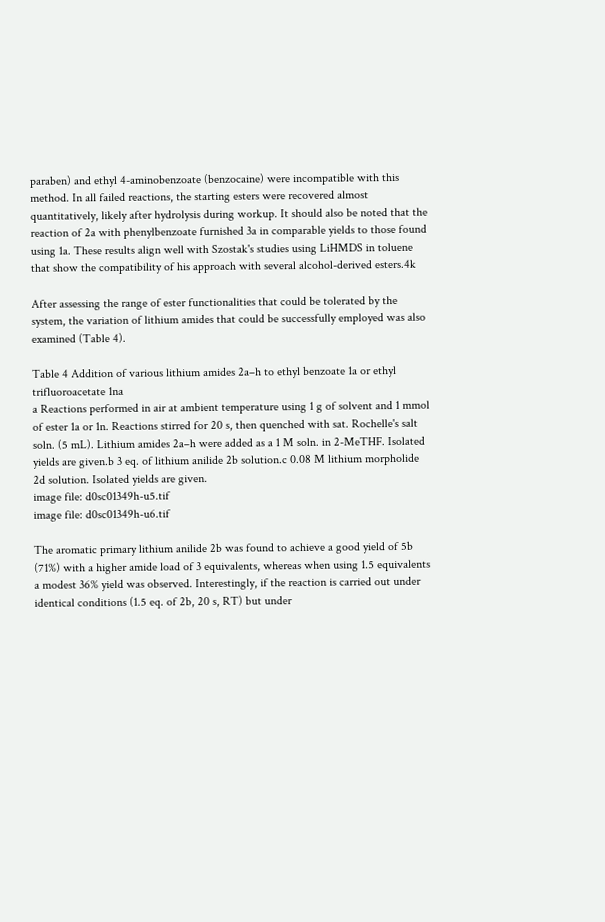paraben) and ethyl 4-aminobenzoate (benzocaine) were incompatible with this method. In all failed reactions, the starting esters were recovered almost quantitatively, likely after hydrolysis during workup. It should also be noted that the reaction of 2a with phenylbenzoate furnished 3a in comparable yields to those found using 1a. These results align well with Szostak's studies using LiHMDS in toluene that show the compatibility of his approach with several alcohol-derived esters.4k

After assessing the range of ester functionalities that could be tolerated by the system, the variation of lithium amides that could be successfully employed was also examined (Table 4).

Table 4 Addition of various lithium amides 2a–h to ethyl benzoate 1a or ethyl trifluoroacetate 1na
a Reactions performed in air at ambient temperature using 1 g of solvent and 1 mmol of ester 1a or 1n. Reactions stirred for 20 s, then quenched with sat. Rochelle's salt soln. (5 mL). Lithium amides 2a–h were added as a 1 M soln. in 2-MeTHF. Isolated yields are given.b 3 eq. of lithium anilide 2b solution.c 0.08 M lithium morpholide 2d solution. Isolated yields are given.
image file: d0sc01349h-u5.tif
image file: d0sc01349h-u6.tif

The aromatic primary lithium anilide 2b was found to achieve a good yield of 5b (71%) with a higher amide load of 3 equivalents, whereas when using 1.5 equivalents a modest 36% yield was observed. Interestingly, if the reaction is carried out under identical conditions (1.5 eq. of 2b, 20 s, RT) but under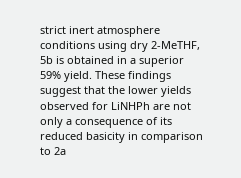strict inert atmosphere conditions using dry 2-MeTHF, 5b is obtained in a superior 59% yield. These findings suggest that the lower yields observed for LiNHPh are not only a consequence of its reduced basicity in comparison to 2a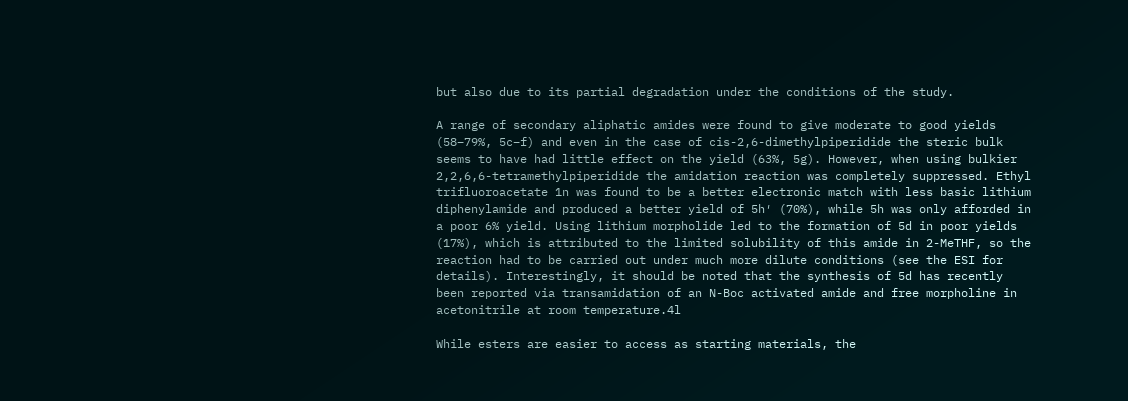but also due to its partial degradation under the conditions of the study.

A range of secondary aliphatic amides were found to give moderate to good yields (58–79%, 5c–f) and even in the case of cis-2,6-dimethylpiperidide the steric bulk seems to have had little effect on the yield (63%, 5g). However, when using bulkier 2,2,6,6-tetramethylpiperidide the amidation reaction was completely suppressed. Ethyl trifluoroacetate 1n was found to be a better electronic match with less basic lithium diphenylamide and produced a better yield of 5h′ (70%), while 5h was only afforded in a poor 6% yield. Using lithium morpholide led to the formation of 5d in poor yields (17%), which is attributed to the limited solubility of this amide in 2-MeTHF, so the reaction had to be carried out under much more dilute conditions (see the ESI for details). Interestingly, it should be noted that the synthesis of 5d has recently been reported via transamidation of an N-Boc activated amide and free morpholine in acetonitrile at room temperature.4l

While esters are easier to access as starting materials, the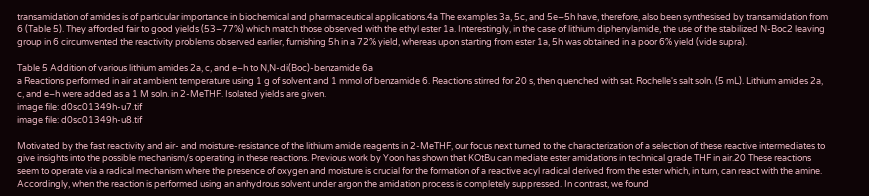transamidation of amides is of particular importance in biochemical and pharmaceutical applications.4a The examples 3a, 5c, and 5e–5h have, therefore, also been synthesised by transamidation from 6 (Table 5). They afforded fair to good yields (53–77%) which match those observed with the ethyl ester 1a. Interestingly, in the case of lithium diphenylamide, the use of the stabilized N-Boc2 leaving group in 6 circumvented the reactivity problems observed earlier, furnishing 5h in a 72% yield, whereas upon starting from ester 1a, 5h was obtained in a poor 6% yield (vide supra).

Table 5 Addition of various lithium amides 2a, c, and e–h to N,N-di(Boc)-benzamide 6a
a Reactions performed in air at ambient temperature using 1 g of solvent and 1 mmol of benzamide 6. Reactions stirred for 20 s, then quenched with sat. Rochelle's salt soln. (5 mL). Lithium amides 2a, c, and e–h were added as a 1 M soln. in 2-MeTHF. Isolated yields are given.
image file: d0sc01349h-u7.tif
image file: d0sc01349h-u8.tif

Motivated by the fast reactivity and air- and moisture-resistance of the lithium amide reagents in 2-MeTHF, our focus next turned to the characterization of a selection of these reactive intermediates to give insights into the possible mechanism/s operating in these reactions. Previous work by Yoon has shown that KOtBu can mediate ester amidations in technical grade THF in air.20 These reactions seem to operate via a radical mechanism where the presence of oxygen and moisture is crucial for the formation of a reactive acyl radical derived from the ester which, in turn, can react with the amine. Accordingly, when the reaction is performed using an anhydrous solvent under argon the amidation process is completely suppressed. In contrast, we found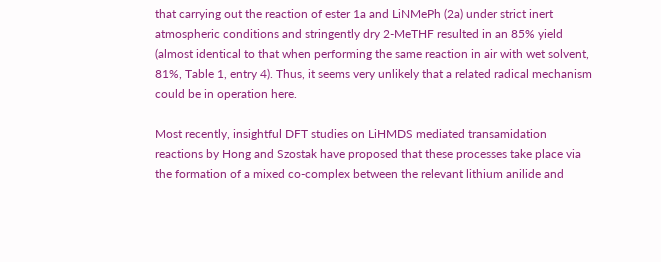that carrying out the reaction of ester 1a and LiNMePh (2a) under strict inert atmospheric conditions and stringently dry 2-MeTHF resulted in an 85% yield (almost identical to that when performing the same reaction in air with wet solvent, 81%, Table 1, entry 4). Thus, it seems very unlikely that a related radical mechanism could be in operation here.

Most recently, insightful DFT studies on LiHMDS mediated transamidation reactions by Hong and Szostak have proposed that these processes take place via the formation of a mixed co-complex between the relevant lithium anilide and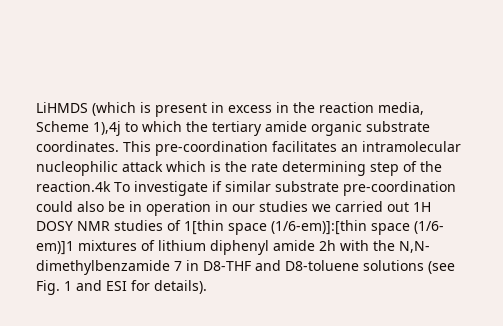LiHMDS (which is present in excess in the reaction media, Scheme 1),4j to which the tertiary amide organic substrate coordinates. This pre-coordination facilitates an intramolecular nucleophilic attack which is the rate determining step of the reaction.4k To investigate if similar substrate pre-coordination could also be in operation in our studies we carried out 1H DOSY NMR studies of 1[thin space (1/6-em)]:[thin space (1/6-em)]1 mixtures of lithium diphenyl amide 2h with the N,N-dimethylbenzamide 7 in D8-THF and D8-toluene solutions (see Fig. 1 and ESI for details).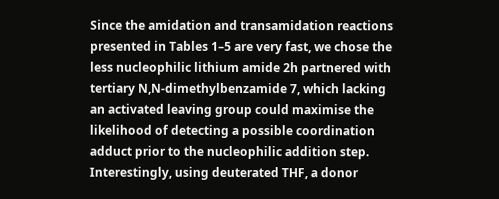Since the amidation and transamidation reactions presented in Tables 1–5 are very fast, we chose the less nucleophilic lithium amide 2h partnered with tertiary N,N-dimethylbenzamide 7, which lacking an activated leaving group could maximise the likelihood of detecting a possible coordination adduct prior to the nucleophilic addition step. Interestingly, using deuterated THF, a donor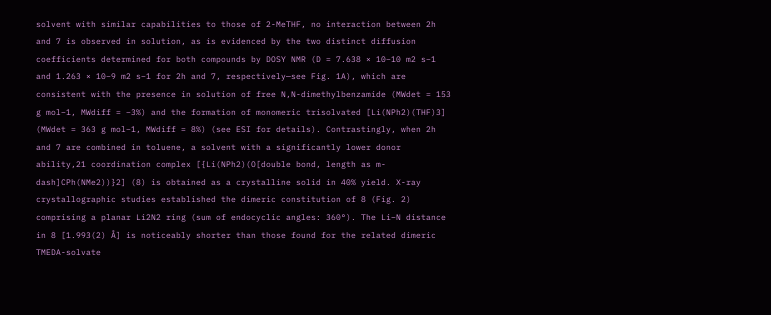solvent with similar capabilities to those of 2-MeTHF, no interaction between 2h and 7 is observed in solution, as is evidenced by the two distinct diffusion coefficients determined for both compounds by DOSY NMR (D = 7.638 × 10−10 m2 s−1 and 1.263 × 10−9 m2 s−1 for 2h and 7, respectively—see Fig. 1A), which are consistent with the presence in solution of free N,N-dimethylbenzamide (MWdet = 153 g mol−1, MWdiff = −3%) and the formation of monomeric trisolvated [Li(NPh2)(THF)3] (MWdet = 363 g mol−1, MWdiff = 8%) (see ESI for details). Contrastingly, when 2h and 7 are combined in toluene, a solvent with a significantly lower donor ability,21 coordination complex [{Li(NPh2)(O[double bond, length as m-dash]CPh(NMe2))}2] (8) is obtained as a crystalline solid in 40% yield. X-ray crystallographic studies established the dimeric constitution of 8 (Fig. 2) comprising a planar Li2N2 ring (sum of endocyclic angles: 360°). The Li–N distance in 8 [1.993(2) Å] is noticeably shorter than those found for the related dimeric TMEDA-solvate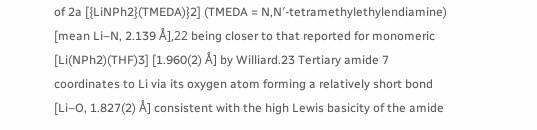of 2a [{LiNPh2}(TMEDA)}2] (TMEDA = N,N′-tetramethylethylendiamine) [mean Li–N, 2.139 Å],22 being closer to that reported for monomeric [Li(NPh2)(THF)3] [1.960(2) Å] by Williard.23 Tertiary amide 7 coordinates to Li via its oxygen atom forming a relatively short bond [Li–O, 1.827(2) Å] consistent with the high Lewis basicity of the amide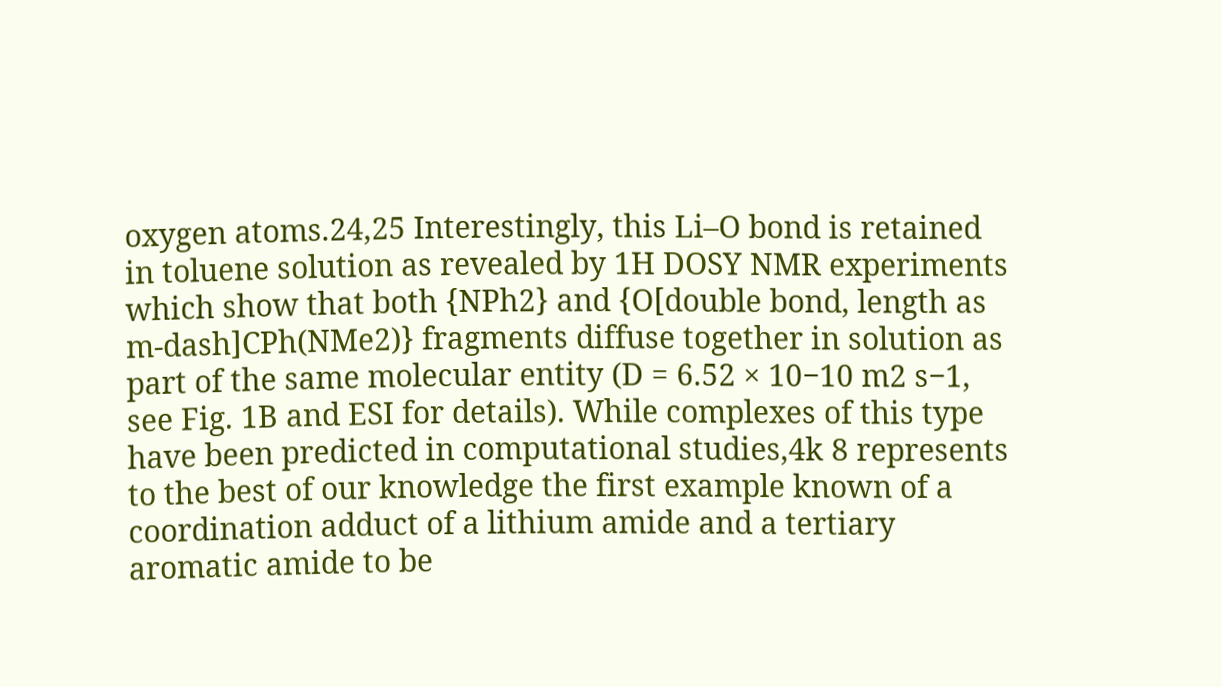oxygen atoms.24,25 Interestingly, this Li–O bond is retained in toluene solution as revealed by 1H DOSY NMR experiments which show that both {NPh2} and {O[double bond, length as m-dash]CPh(NMe2)} fragments diffuse together in solution as part of the same molecular entity (D = 6.52 × 10−10 m2 s−1, see Fig. 1B and ESI for details). While complexes of this type have been predicted in computational studies,4k 8 represents to the best of our knowledge the first example known of a coordination adduct of a lithium amide and a tertiary aromatic amide to be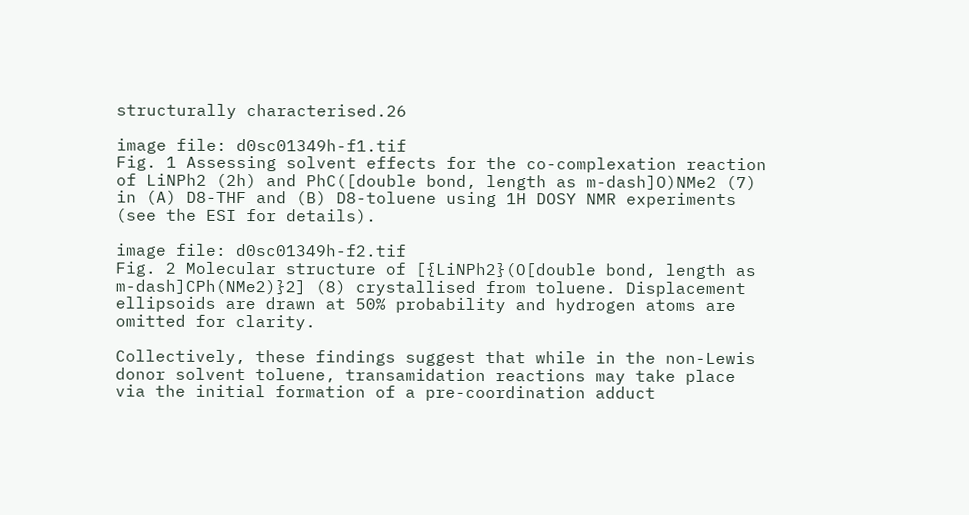structurally characterised.26

image file: d0sc01349h-f1.tif
Fig. 1 Assessing solvent effects for the co-complexation reaction of LiNPh2 (2h) and PhC([double bond, length as m-dash]O)NMe2 (7) in (A) D8-THF and (B) D8-toluene using 1H DOSY NMR experiments (see the ESI for details).

image file: d0sc01349h-f2.tif
Fig. 2 Molecular structure of [{LiNPh2}(O[double bond, length as m-dash]CPh(NMe2)}2] (8) crystallised from toluene. Displacement ellipsoids are drawn at 50% probability and hydrogen atoms are omitted for clarity.

Collectively, these findings suggest that while in the non-Lewis donor solvent toluene, transamidation reactions may take place via the initial formation of a pre-coordination adduct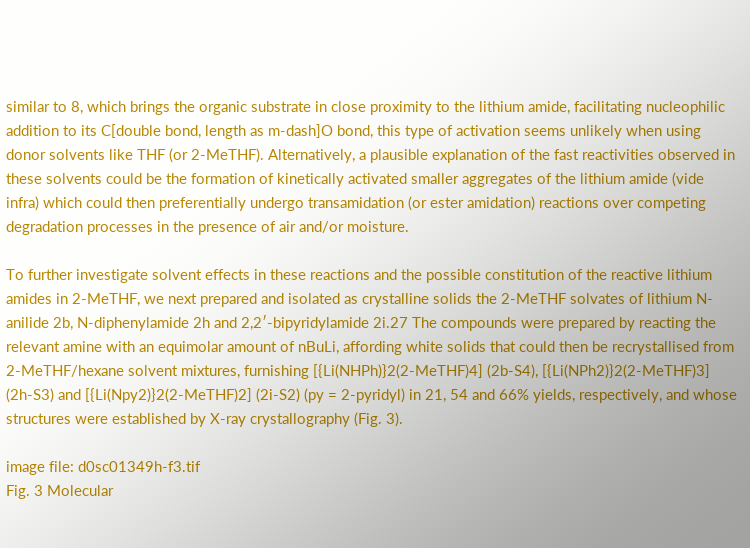similar to 8, which brings the organic substrate in close proximity to the lithium amide, facilitating nucleophilic addition to its C[double bond, length as m-dash]O bond, this type of activation seems unlikely when using donor solvents like THF (or 2-MeTHF). Alternatively, a plausible explanation of the fast reactivities observed in these solvents could be the formation of kinetically activated smaller aggregates of the lithium amide (vide infra) which could then preferentially undergo transamidation (or ester amidation) reactions over competing degradation processes in the presence of air and/or moisture.

To further investigate solvent effects in these reactions and the possible constitution of the reactive lithium amides in 2-MeTHF, we next prepared and isolated as crystalline solids the 2-MeTHF solvates of lithium N-anilide 2b, N-diphenylamide 2h and 2,2′-bipyridylamide 2i.27 The compounds were prepared by reacting the relevant amine with an equimolar amount of nBuLi, affording white solids that could then be recrystallised from 2-MeTHF/hexane solvent mixtures, furnishing [{Li(NHPh)}2(2-MeTHF)4] (2b-S4), [{Li(NPh2)}2(2-MeTHF)3] (2h-S3) and [{Li(Npy2)}2(2-MeTHF)2] (2i-S2) (py = 2-pyridyl) in 21, 54 and 66% yields, respectively, and whose structures were established by X-ray crystallography (Fig. 3).

image file: d0sc01349h-f3.tif
Fig. 3 Molecular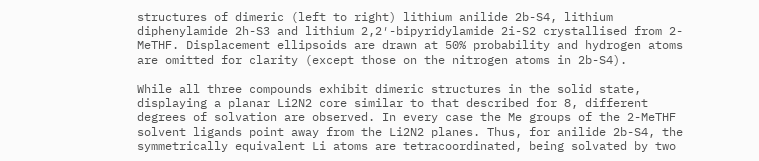structures of dimeric (left to right) lithium anilide 2b-S4, lithium diphenylamide 2h-S3 and lithium 2,2′-bipyridylamide 2i-S2 crystallised from 2-MeTHF. Displacement ellipsoids are drawn at 50% probability and hydrogen atoms are omitted for clarity (except those on the nitrogen atoms in 2b-S4).

While all three compounds exhibit dimeric structures in the solid state, displaying a planar Li2N2 core similar to that described for 8, different degrees of solvation are observed. In every case the Me groups of the 2-MeTHF solvent ligands point away from the Li2N2 planes. Thus, for anilide 2b-S4, the symmetrically equivalent Li atoms are tetracoordinated, being solvated by two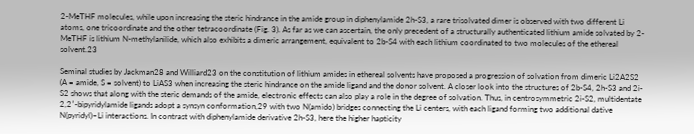2-MeTHF molecules, while upon increasing the steric hindrance in the amide group in diphenylamide 2h-S3, a rare trisolvated dimer is observed with two different Li atoms, one tricoordinate and the other tetracoordinate (Fig. 3). As far as we can ascertain, the only precedent of a structurally authenticated lithium amide solvated by 2-MeTHF is lithium N-methylanilide, which also exhibits a dimeric arrangement, equivalent to 2b-S4 with each lithium coordinated to two molecules of the ethereal solvent.23

Seminal studies by Jackman28 and Williard23 on the constitution of lithium amides in ethereal solvents have proposed a progression of solvation from dimeric Li2A2S2 (A = amide, S = solvent) to LiAS3 when increasing the steric hindrance on the amide ligand and the donor solvent. A closer look into the structures of 2b-S4, 2h-S3 and 2i-S2 shows that along with the steric demands of the amide, electronic effects can also play a role in the degree of solvation. Thus, in centrosymmetric 2i-S2, multidentate 2,2′-bipyridylamide ligands adopt a synsyn conformation,29 with two N(amido) bridges connecting the Li centers, with each ligand forming two additional dative N(pyridyl)–Li interactions. In contrast with diphenylamide derivative 2h-S3, here the higher hapticity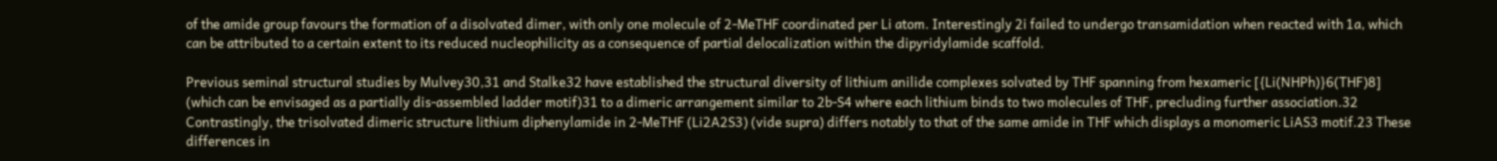of the amide group favours the formation of a disolvated dimer, with only one molecule of 2-MeTHF coordinated per Li atom. Interestingly 2i failed to undergo transamidation when reacted with 1a, which can be attributed to a certain extent to its reduced nucleophilicity as a consequence of partial delocalization within the dipyridylamide scaffold.

Previous seminal structural studies by Mulvey30,31 and Stalke32 have established the structural diversity of lithium anilide complexes solvated by THF spanning from hexameric [{Li(NHPh)}6(THF)8] (which can be envisaged as a partially dis-assembled ladder motif)31 to a dimeric arrangement similar to 2b-S4 where each lithium binds to two molecules of THF, precluding further association.32 Contrastingly, the trisolvated dimeric structure lithium diphenylamide in 2-MeTHF (Li2A2S3) (vide supra) differs notably to that of the same amide in THF which displays a monomeric LiAS3 motif.23 These differences in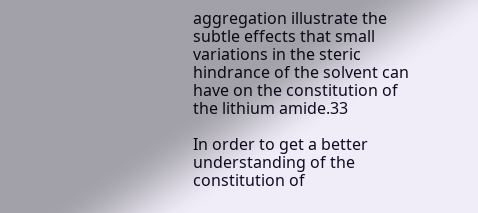aggregation illustrate the subtle effects that small variations in the steric hindrance of the solvent can have on the constitution of the lithium amide.33

In order to get a better understanding of the constitution of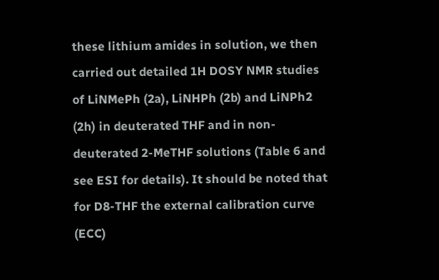these lithium amides in solution, we then carried out detailed 1H DOSY NMR studies of LiNMePh (2a), LiNHPh (2b) and LiNPh2 (2h) in deuterated THF and in non-deuterated 2-MeTHF solutions (Table 6 and see ESI for details). It should be noted that for D8-THF the external calibration curve (ECC)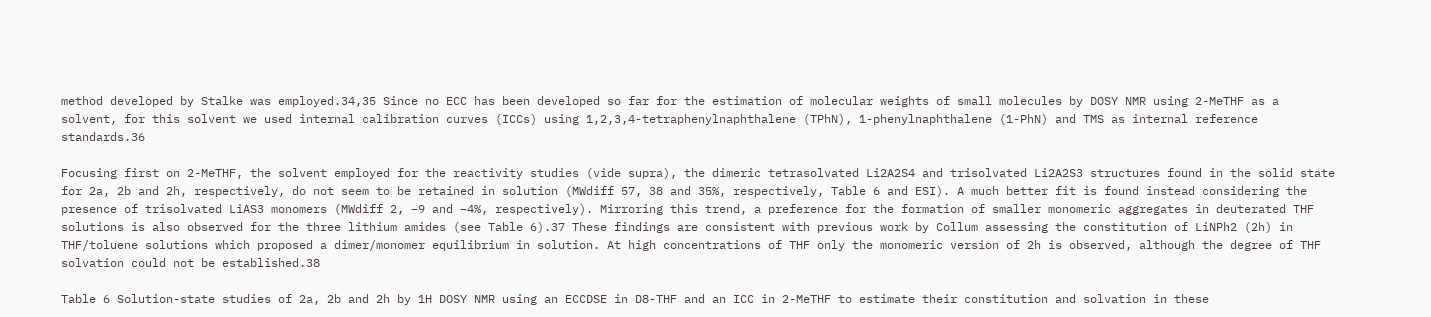method developed by Stalke was employed.34,35 Since no ECC has been developed so far for the estimation of molecular weights of small molecules by DOSY NMR using 2-MeTHF as a solvent, for this solvent we used internal calibration curves (ICCs) using 1,2,3,4-tetraphenylnaphthalene (TPhN), 1-phenylnaphthalene (1-PhN) and TMS as internal reference standards.36

Focusing first on 2-MeTHF, the solvent employed for the reactivity studies (vide supra), the dimeric tetrasolvated Li2A2S4 and trisolvated Li2A2S3 structures found in the solid state for 2a, 2b and 2h, respectively, do not seem to be retained in solution (MWdiff 57, 38 and 35%, respectively, Table 6 and ESI). A much better fit is found instead considering the presence of trisolvated LiAS3 monomers (MWdiff 2, −9 and −4%, respectively). Mirroring this trend, a preference for the formation of smaller monomeric aggregates in deuterated THF solutions is also observed for the three lithium amides (see Table 6).37 These findings are consistent with previous work by Collum assessing the constitution of LiNPh2 (2h) in THF/toluene solutions which proposed a dimer/monomer equilibrium in solution. At high concentrations of THF only the monomeric version of 2h is observed, although the degree of THF solvation could not be established.38

Table 6 Solution-state studies of 2a, 2b and 2h by 1H DOSY NMR using an ECCDSE in D8-THF and an ICC in 2-MeTHF to estimate their constitution and solvation in these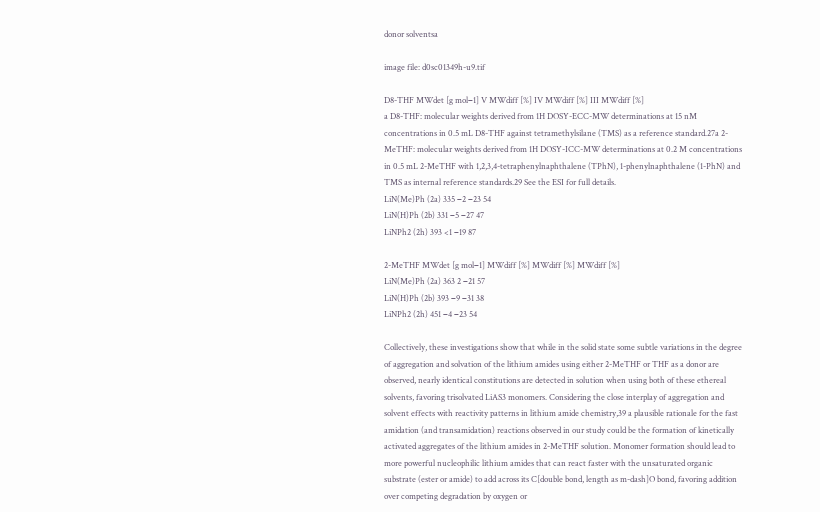donor solventsa

image file: d0sc01349h-u9.tif

D8-THF MWdet [g mol−1] V MWdiff [%] IV MWdiff [%] III MWdiff [%]
a D8-THF: molecular weights derived from 1H DOSY-ECC-MW determinations at 15 nM concentrations in 0.5 mL D8-THF against tetramethylsilane (TMS) as a reference standard.27a 2-MeTHF: molecular weights derived from 1H DOSY-ICC-MW determinations at 0.2 M concentrations in 0.5 mL 2-MeTHF with 1,2,3,4-tetraphenylnaphthalene (TPhN), 1-phenylnaphthalene (1-PhN) and TMS as internal reference standards.29 See the ESI for full details.
LiN(Me)Ph (2a) 335 −2 −23 54
LiN(H)Ph (2b) 331 −5 −27 47
LiNPh2 (2h) 393 <1 −19 87

2-MeTHF MWdet [g mol−1] MWdiff [%] MWdiff [%] MWdiff [%]
LiN(Me)Ph (2a) 363 2 −21 57
LiN(H)Ph (2b) 393 −9 −31 38
LiNPh2 (2h) 451 −4 −23 54

Collectively, these investigations show that while in the solid state some subtle variations in the degree of aggregation and solvation of the lithium amides using either 2-MeTHF or THF as a donor are observed, nearly identical constitutions are detected in solution when using both of these ethereal solvents, favoring trisolvated LiAS3 monomers. Considering the close interplay of aggregation and solvent effects with reactivity patterns in lithium amide chemistry,39 a plausible rationale for the fast amidation (and transamidation) reactions observed in our study could be the formation of kinetically activated aggregates of the lithium amides in 2-MeTHF solution. Monomer formation should lead to more powerful nucleophilic lithium amides that can react faster with the unsaturated organic substrate (ester or amide) to add across its C[double bond, length as m-dash]O bond, favoring addition over competing degradation by oxygen or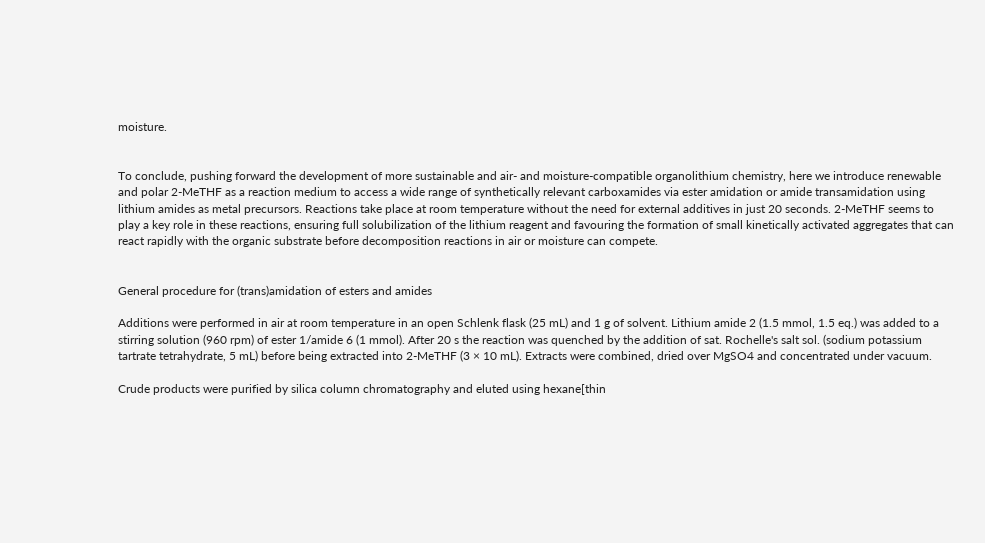moisture.


To conclude, pushing forward the development of more sustainable and air- and moisture-compatible organolithium chemistry, here we introduce renewable and polar 2-MeTHF as a reaction medium to access a wide range of synthetically relevant carboxamides via ester amidation or amide transamidation using lithium amides as metal precursors. Reactions take place at room temperature without the need for external additives in just 20 seconds. 2-MeTHF seems to play a key role in these reactions, ensuring full solubilization of the lithium reagent and favouring the formation of small kinetically activated aggregates that can react rapidly with the organic substrate before decomposition reactions in air or moisture can compete.


General procedure for (trans)amidation of esters and amides

Additions were performed in air at room temperature in an open Schlenk flask (25 mL) and 1 g of solvent. Lithium amide 2 (1.5 mmol, 1.5 eq.) was added to a stirring solution (960 rpm) of ester 1/amide 6 (1 mmol). After 20 s the reaction was quenched by the addition of sat. Rochelle's salt sol. (sodium potassium tartrate tetrahydrate, 5 mL) before being extracted into 2-MeTHF (3 × 10 mL). Extracts were combined, dried over MgSO4 and concentrated under vacuum.

Crude products were purified by silica column chromatography and eluted using hexane[thin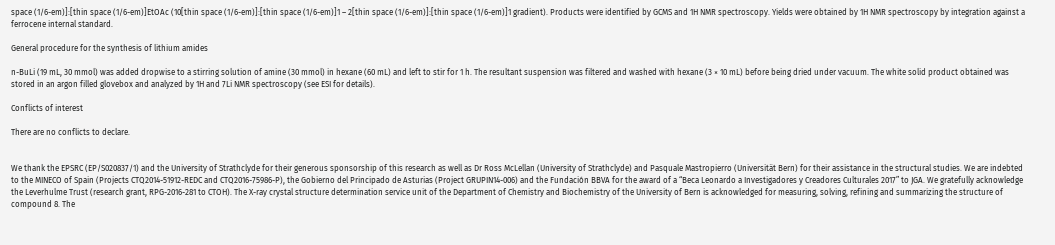space (1/6-em)]:[thin space (1/6-em)]EtOAc (10[thin space (1/6-em)]:[thin space (1/6-em)]1 – 2[thin space (1/6-em)]:[thin space (1/6-em)]1 gradient). Products were identified by GCMS and 1H NMR spectroscopy. Yields were obtained by 1H NMR spectroscopy by integration against a ferrocene internal standard.

General procedure for the synthesis of lithium amides

n-BuLi (19 mL, 30 mmol) was added dropwise to a stirring solution of amine (30 mmol) in hexane (60 mL) and left to stir for 1 h. The resultant suspension was filtered and washed with hexane (3 × 10 mL) before being dried under vacuum. The white solid product obtained was stored in an argon filled glovebox and analyzed by 1H and 7Li NMR spectroscopy (see ESI for details).

Conflicts of interest

There are no conflicts to declare.


We thank the EPSRC (EP/S020837/1) and the University of Strathclyde for their generous sponsorship of this research as well as Dr Ross McLellan (University of Strathclyde) and Pasquale Mastropierro (Universität Bern) for their assistance in the structural studies. We are indebted to the MINECO of Spain (Projects CTQ2014-51912-REDC and CTQ2016-75986-P), the Gobierno del Principado de Asturias (Project GRUPIN14-006) and the Fundación BBVA for the award of a “Beca Leonardo a Investigadores y Creadores Culturales 2017” to JGA. We gratefully acknowledge the Leverhulme Trust (research grant, RPG-2016-281 to CTOH). The X-ray crystal structure determination service unit of the Department of Chemistry and Biochemistry of the University of Bern is acknowledged for measuring, solving, refining and summarizing the structure of compound 8. The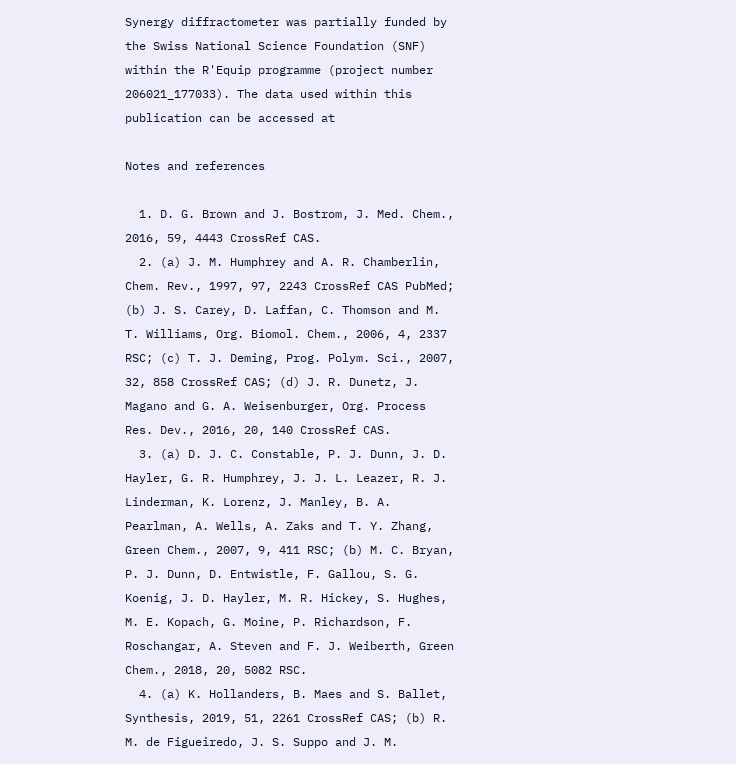Synergy diffractometer was partially funded by the Swiss National Science Foundation (SNF) within the R'Equip programme (project number 206021_177033). The data used within this publication can be accessed at

Notes and references

  1. D. G. Brown and J. Bostrom, J. Med. Chem., 2016, 59, 4443 CrossRef CAS.
  2. (a) J. M. Humphrey and A. R. Chamberlin, Chem. Rev., 1997, 97, 2243 CrossRef CAS PubMed; (b) J. S. Carey, D. Laffan, C. Thomson and M. T. Williams, Org. Biomol. Chem., 2006, 4, 2337 RSC; (c) T. J. Deming, Prog. Polym. Sci., 2007, 32, 858 CrossRef CAS; (d) J. R. Dunetz, J. Magano and G. A. Weisenburger, Org. Process Res. Dev., 2016, 20, 140 CrossRef CAS.
  3. (a) D. J. C. Constable, P. J. Dunn, J. D. Hayler, G. R. Humphrey, J. J. L. Leazer, R. J. Linderman, K. Lorenz, J. Manley, B. A. Pearlman, A. Wells, A. Zaks and T. Y. Zhang, Green Chem., 2007, 9, 411 RSC; (b) M. C. Bryan, P. J. Dunn, D. Entwistle, F. Gallou, S. G. Koenig, J. D. Hayler, M. R. Hickey, S. Hughes, M. E. Kopach, G. Moine, P. Richardson, F. Roschangar, A. Steven and F. J. Weiberth, Green Chem., 2018, 20, 5082 RSC.
  4. (a) K. Hollanders, B. Maes and S. Ballet, Synthesis, 2019, 51, 2261 CrossRef CAS; (b) R. M. de Figueiredo, J. S. Suppo and J. M.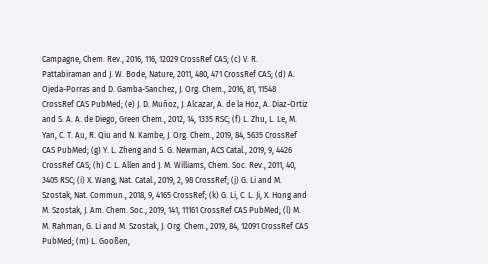Campagne, Chem. Rev., 2016, 116, 12029 CrossRef CAS; (c) V. R. Pattabiraman and J. W. Bode, Nature, 2011, 480, 471 CrossRef CAS; (d) A. Ojeda-Porras and D. Gamba-Sanchez, J. Org. Chem., 2016, 81, 11548 CrossRef CAS PubMed; (e) J. D. Muñoz, J. Alcazar, A. de la Hoz, A. Diaz-Ortiz and S. A. A. de Diego, Green Chem., 2012, 14, 1335 RSC; (f) L. Zhu, L. Le, M. Yan, C. T. Au, R. Qiu and N. Kambe, J. Org. Chem., 2019, 84, 5635 CrossRef CAS PubMed; (g) Y. L. Zheng and S. G. Newman, ACS Catal., 2019, 9, 4426 CrossRef CAS; (h) C. L. Allen and J. M. Williams, Chem. Soc. Rev., 2011, 40, 3405 RSC; (i) X. Wang, Nat. Catal., 2019, 2, 98 CrossRef; (j) G. Li and M. Szostak, Nat. Commun., 2018, 9, 4165 CrossRef; (k) G. Li, C. L. Ji, X. Hong and M. Szostak, J. Am. Chem. Soc., 2019, 141, 11161 CrossRef CAS PubMed; (l) M. M. Rahman, G. Li and M. Szostak, J. Org. Chem., 2019, 84, 12091 CrossRef CAS PubMed; (m) L. Gooßen,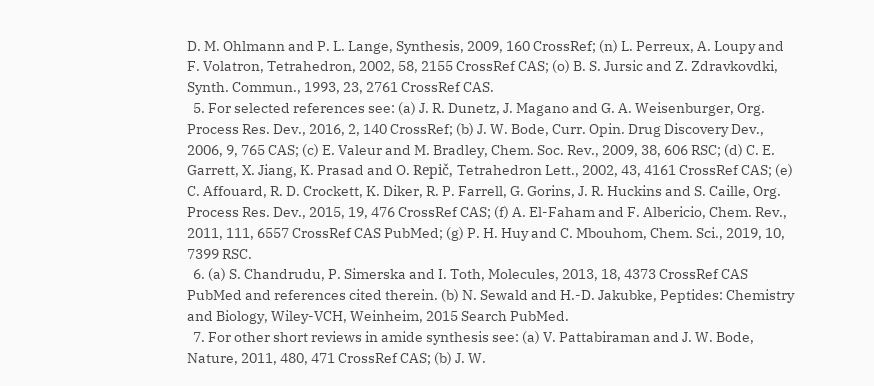D. M. Ohlmann and P. L. Lange, Synthesis, 2009, 160 CrossRef; (n) L. Perreux, A. Loupy and F. Volatron, Tetrahedron, 2002, 58, 2155 CrossRef CAS; (o) B. S. Jursic and Z. Zdravkovdki, Synth. Commun., 1993, 23, 2761 CrossRef CAS.
  5. For selected references see: (a) J. R. Dunetz, J. Magano and G. A. Weisenburger, Org. Process Res. Dev., 2016, 2, 140 CrossRef; (b) J. W. Bode, Curr. Opin. Drug Discovery Dev., 2006, 9, 765 CAS; (c) E. Valeur and M. Bradley, Chem. Soc. Rev., 2009, 38, 606 RSC; (d) C. E. Garrett, X. Jiang, K. Prasad and O. Repič, Tetrahedron Lett., 2002, 43, 4161 CrossRef CAS; (e) C. Affouard, R. D. Crockett, K. Diker, R. P. Farrell, G. Gorins, J. R. Huckins and S. Caille, Org. Process Res. Dev., 2015, 19, 476 CrossRef CAS; (f) A. El-Faham and F. Albericio, Chem. Rev., 2011, 111, 6557 CrossRef CAS PubMed; (g) P. H. Huy and C. Mbouhom, Chem. Sci., 2019, 10, 7399 RSC.
  6. (a) S. Chandrudu, P. Simerska and I. Toth, Molecules, 2013, 18, 4373 CrossRef CAS PubMed and references cited therein. (b) N. Sewald and H.-D. Jakubke, Peptides: Chemistry and Biology, Wiley-VCH, Weinheim, 2015 Search PubMed.
  7. For other short reviews in amide synthesis see: (a) V. Pattabiraman and J. W. Bode, Nature, 2011, 480, 471 CrossRef CAS; (b) J. W.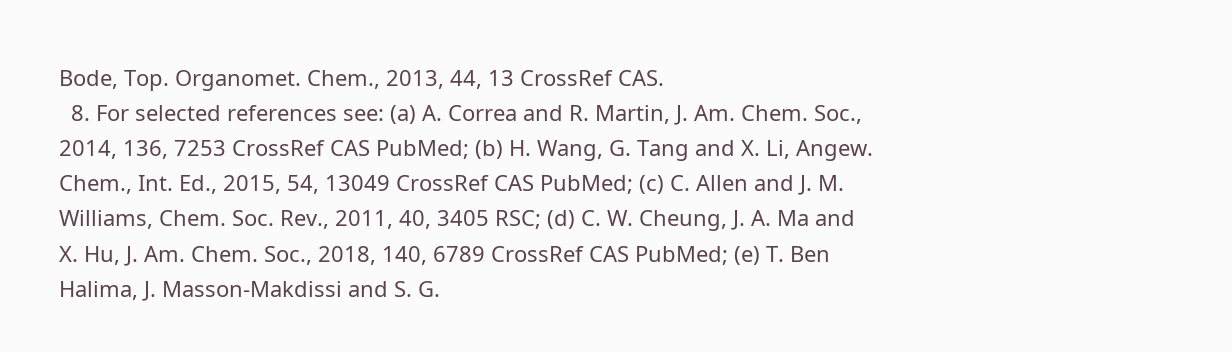Bode, Top. Organomet. Chem., 2013, 44, 13 CrossRef CAS.
  8. For selected references see: (a) A. Correa and R. Martin, J. Am. Chem. Soc., 2014, 136, 7253 CrossRef CAS PubMed; (b) H. Wang, G. Tang and X. Li, Angew. Chem., Int. Ed., 2015, 54, 13049 CrossRef CAS PubMed; (c) C. Allen and J. M. Williams, Chem. Soc. Rev., 2011, 40, 3405 RSC; (d) C. W. Cheung, J. A. Ma and X. Hu, J. Am. Chem. Soc., 2018, 140, 6789 CrossRef CAS PubMed; (e) T. Ben Halima, J. Masson-Makdissi and S. G.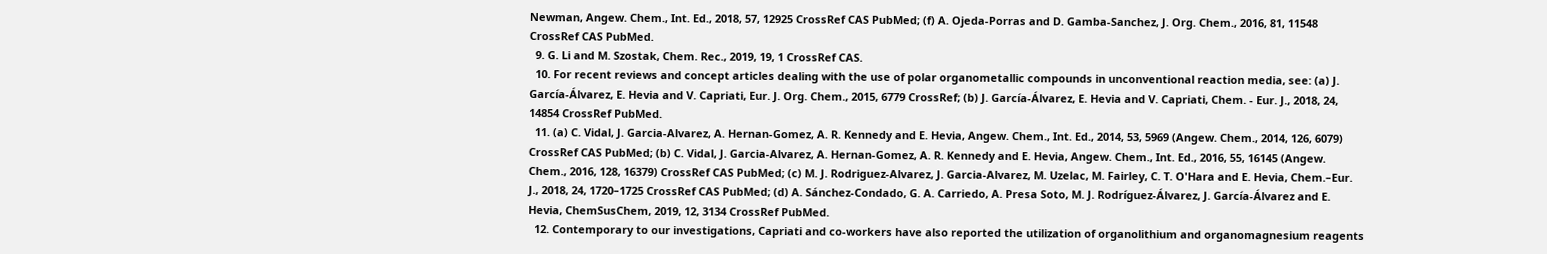Newman, Angew. Chem., Int. Ed., 2018, 57, 12925 CrossRef CAS PubMed; (f) A. Ojeda-Porras and D. Gamba-Sanchez, J. Org. Chem., 2016, 81, 11548 CrossRef CAS PubMed.
  9. G. Li and M. Szostak, Chem. Rec., 2019, 19, 1 CrossRef CAS.
  10. For recent reviews and concept articles dealing with the use of polar organometallic compounds in unconventional reaction media, see: (a) J. García-Álvarez, E. Hevia and V. Capriati, Eur. J. Org. Chem., 2015, 6779 CrossRef; (b) J. García-Álvarez, E. Hevia and V. Capriati, Chem. - Eur. J., 2018, 24, 14854 CrossRef PubMed.
  11. (a) C. Vidal, J. Garcia-Alvarez, A. Hernan-Gomez, A. R. Kennedy and E. Hevia, Angew. Chem., Int. Ed., 2014, 53, 5969 (Angew. Chem., 2014, 126, 6079) CrossRef CAS PubMed; (b) C. Vidal, J. Garcia-Alvarez, A. Hernan-Gomez, A. R. Kennedy and E. Hevia, Angew. Chem., Int. Ed., 2016, 55, 16145 (Angew. Chem., 2016, 128, 16379) CrossRef CAS PubMed; (c) M. J. Rodriguez-Alvarez, J. Garcia-Alvarez, M. Uzelac, M. Fairley, C. T. O'Hara and E. Hevia, Chem.–Eur. J., 2018, 24, 1720–1725 CrossRef CAS PubMed; (d) A. Sánchez-Condado, G. A. Carriedo, A. Presa Soto, M. J. Rodríguez-Álvarez, J. García-Álvarez and E. Hevia, ChemSusChem, 2019, 12, 3134 CrossRef PubMed.
  12. Contemporary to our investigations, Capriati and co-workers have also reported the utilization of organolithium and organomagnesium reagents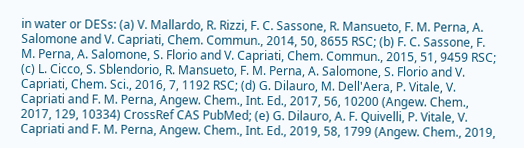in water or DESs: (a) V. Mallardo, R. Rizzi, F. C. Sassone, R. Mansueto, F. M. Perna, A. Salomone and V. Capriati, Chem. Commun., 2014, 50, 8655 RSC; (b) F. C. Sassone, F. M. Perna, A. Salomone, S. Florio and V. Capriati, Chem. Commun., 2015, 51, 9459 RSC; (c) L. Cicco, S. Sblendorio, R. Mansueto, F. M. Perna, A. Salomone, S. Florio and V. Capriati, Chem. Sci., 2016, 7, 1192 RSC; (d) G. Dilauro, M. Dell'Aera, P. Vitale, V. Capriati and F. M. Perna, Angew. Chem., Int. Ed., 2017, 56, 10200 (Angew. Chem., 2017, 129, 10334) CrossRef CAS PubMed; (e) G. Dilauro, A. F. Quivelli, P. Vitale, V. Capriati and F. M. Perna, Angew. Chem., Int. Ed., 2019, 58, 1799 (Angew. Chem., 2019,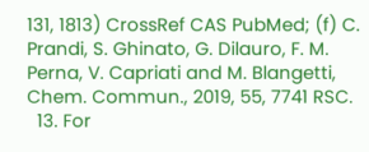131, 1813) CrossRef CAS PubMed; (f) C. Prandi, S. Ghinato, G. Dilauro, F. M. Perna, V. Capriati and M. Blangetti, Chem. Commun., 2019, 55, 7741 RSC.
  13. For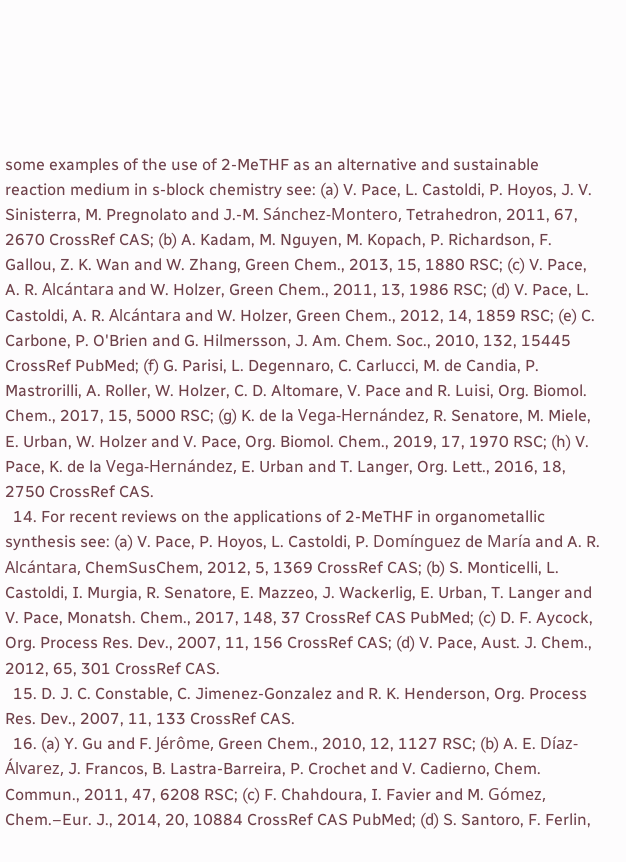some examples of the use of 2-MeTHF as an alternative and sustainable reaction medium in s-block chemistry see: (a) V. Pace, L. Castoldi, P. Hoyos, J. V. Sinisterra, M. Pregnolato and J.-M. Sánchez-Montero, Tetrahedron, 2011, 67, 2670 CrossRef CAS; (b) A. Kadam, M. Nguyen, M. Kopach, P. Richardson, F. Gallou, Z. K. Wan and W. Zhang, Green Chem., 2013, 15, 1880 RSC; (c) V. Pace, A. R. Alcántara and W. Holzer, Green Chem., 2011, 13, 1986 RSC; (d) V. Pace, L. Castoldi, A. R. Alcántara and W. Holzer, Green Chem., 2012, 14, 1859 RSC; (e) C. Carbone, P. O'Brien and G. Hilmersson, J. Am. Chem. Soc., 2010, 132, 15445 CrossRef PubMed; (f) G. Parisi, L. Degennaro, C. Carlucci, M. de Candia, P. Mastrorilli, A. Roller, W. Holzer, C. D. Altomare, V. Pace and R. Luisi, Org. Biomol. Chem., 2017, 15, 5000 RSC; (g) K. de la Vega-Hernández, R. Senatore, M. Miele, E. Urban, W. Holzer and V. Pace, Org. Biomol. Chem., 2019, 17, 1970 RSC; (h) V. Pace, K. de la Vega-Hernández, E. Urban and T. Langer, Org. Lett., 2016, 18, 2750 CrossRef CAS.
  14. For recent reviews on the applications of 2-MeTHF in organometallic synthesis see: (a) V. Pace, P. Hoyos, L. Castoldi, P. Domínguez de María and A. R. Alcántara, ChemSusChem, 2012, 5, 1369 CrossRef CAS; (b) S. Monticelli, L. Castoldi, I. Murgia, R. Senatore, E. Mazzeo, J. Wackerlig, E. Urban, T. Langer and V. Pace, Monatsh. Chem., 2017, 148, 37 CrossRef CAS PubMed; (c) D. F. Aycock, Org. Process Res. Dev., 2007, 11, 156 CrossRef CAS; (d) V. Pace, Aust. J. Chem., 2012, 65, 301 CrossRef CAS.
  15. D. J. C. Constable, C. Jimenez-Gonzalez and R. K. Henderson, Org. Process Res. Dev., 2007, 11, 133 CrossRef CAS.
  16. (a) Y. Gu and F. Jérôme, Green Chem., 2010, 12, 1127 RSC; (b) A. E. Díaz-Álvarez, J. Francos, B. Lastra-Barreira, P. Crochet and V. Cadierno, Chem. Commun., 2011, 47, 6208 RSC; (c) F. Chahdoura, I. Favier and M. Gómez, Chem.–Eur. J., 2014, 20, 10884 CrossRef CAS PubMed; (d) S. Santoro, F. Ferlin,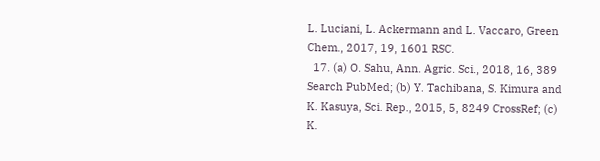L. Luciani, L. Ackermann and L. Vaccaro, Green Chem., 2017, 19, 1601 RSC.
  17. (a) O. Sahu, Ann. Agric. Sci., 2018, 16, 389 Search PubMed; (b) Y. Tachibana, S. Kimura and K. Kasuya, Sci. Rep., 2015, 5, 8249 CrossRef; (c) K.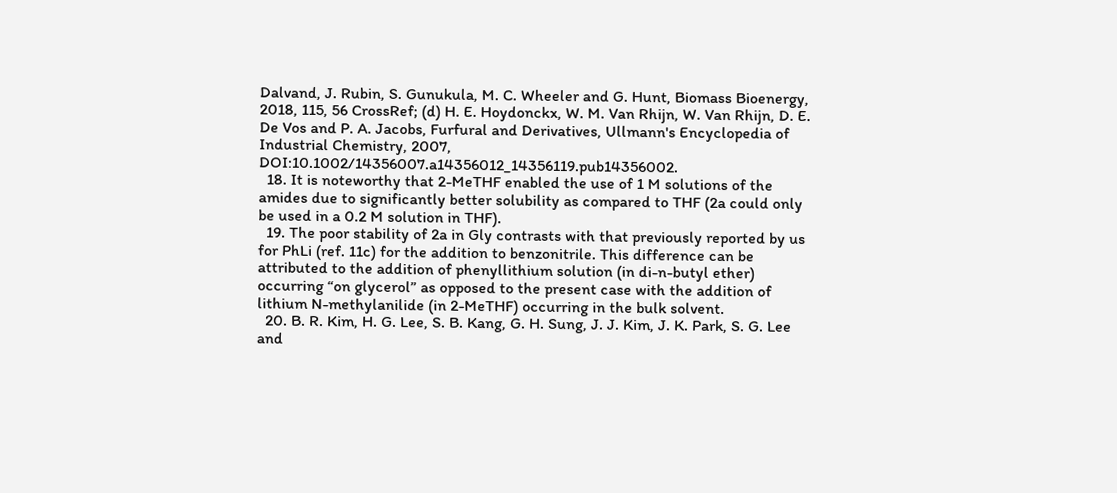Dalvand, J. Rubin, S. Gunukula, M. C. Wheeler and G. Hunt, Biomass Bioenergy, 2018, 115, 56 CrossRef; (d) H. E. Hoydonckx, W. M. Van Rhijn, W. Van Rhijn, D. E. De Vos and P. A. Jacobs, Furfural and Derivatives, Ullmann's Encyclopedia of Industrial Chemistry, 2007,  DOI:10.1002/14356007.a14356012_14356119.pub14356002.
  18. It is noteworthy that 2-MeTHF enabled the use of 1 M solutions of the amides due to significantly better solubility as compared to THF (2a could only be used in a 0.2 M solution in THF).
  19. The poor stability of 2a in Gly contrasts with that previously reported by us for PhLi (ref. 11c) for the addition to benzonitrile. This difference can be attributed to the addition of phenyllithium solution (in di-n-butyl ether) occurring “on glycerol” as opposed to the present case with the addition of lithium N-methylanilide (in 2-MeTHF) occurring in the bulk solvent.
  20. B. R. Kim, H. G. Lee, S. B. Kang, G. H. Sung, J. J. Kim, J. K. Park, S. G. Lee and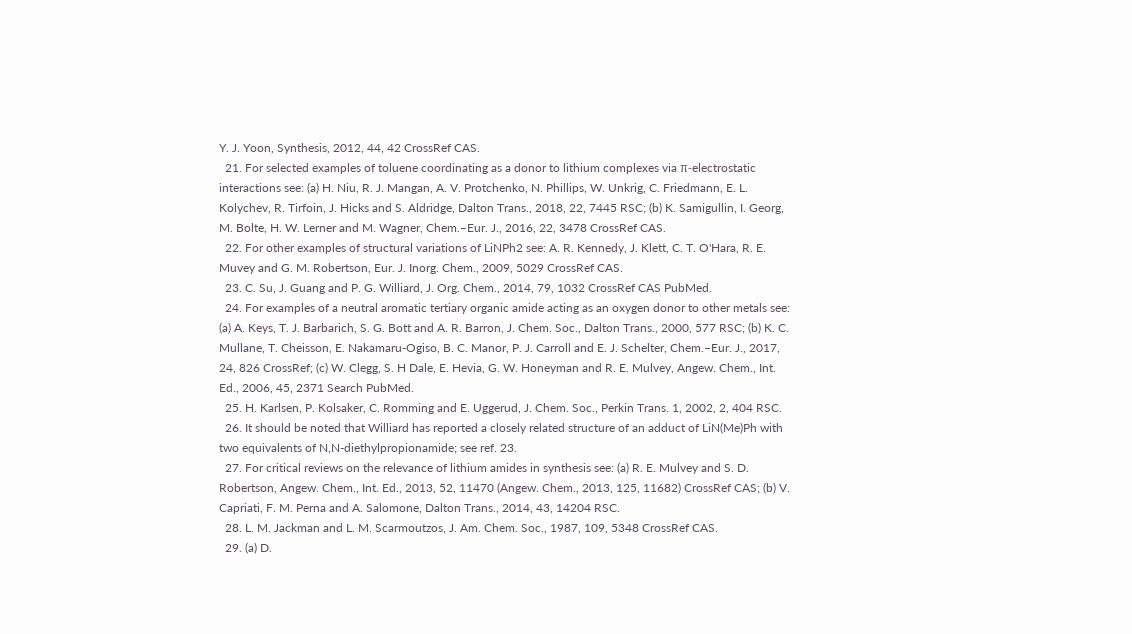Y. J. Yoon, Synthesis, 2012, 44, 42 CrossRef CAS.
  21. For selected examples of toluene coordinating as a donor to lithium complexes via π-electrostatic interactions see: (a) H. Niu, R. J. Mangan, A. V. Protchenko, N. Phillips, W. Unkrig, C. Friedmann, E. L. Kolychev, R. Tirfoin, J. Hicks and S. Aldridge, Dalton Trans., 2018, 22, 7445 RSC; (b) K. Samigullin, I. Georg, M. Bolte, H. W. Lerner and M. Wagner, Chem.–Eur. J., 2016, 22, 3478 CrossRef CAS.
  22. For other examples of structural variations of LiNPh2 see: A. R. Kennedy, J. Klett, C. T. O'Hara, R. E. Muvey and G. M. Robertson, Eur. J. Inorg. Chem., 2009, 5029 CrossRef CAS.
  23. C. Su, J. Guang and P. G. Williard, J. Org. Chem., 2014, 79, 1032 CrossRef CAS PubMed.
  24. For examples of a neutral aromatic tertiary organic amide acting as an oxygen donor to other metals see: (a) A. Keys, T. J. Barbarich, S. G. Bott and A. R. Barron, J. Chem. Soc., Dalton Trans., 2000, 577 RSC; (b) K. C. Mullane, T. Cheisson, E. Nakamaru-Ogiso, B. C. Manor, P. J. Carroll and E. J. Schelter, Chem.–Eur. J., 2017, 24, 826 CrossRef; (c) W. Clegg, S. H Dale, E. Hevia, G. W. Honeyman and R. E. Mulvey, Angew. Chem., Int. Ed., 2006, 45, 2371 Search PubMed.
  25. H. Karlsen, P. Kolsaker, C. Romming and E. Uggerud, J. Chem. Soc., Perkin Trans. 1, 2002, 2, 404 RSC.
  26. It should be noted that Williard has reported a closely related structure of an adduct of LiN(Me)Ph with two equivalents of N,N-diethylpropionamide; see ref. 23.
  27. For critical reviews on the relevance of lithium amides in synthesis see: (a) R. E. Mulvey and S. D. Robertson, Angew. Chem., Int. Ed., 2013, 52, 11470 (Angew. Chem., 2013, 125, 11682) CrossRef CAS; (b) V. Capriati, F. M. Perna and A. Salomone, Dalton Trans., 2014, 43, 14204 RSC.
  28. L. M. Jackman and L. M. Scarmoutzos, J. Am. Chem. Soc., 1987, 109, 5348 CrossRef CAS.
  29. (a) D.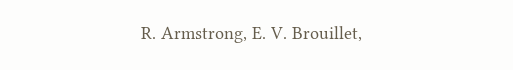R. Armstrong, E. V. Brouillet,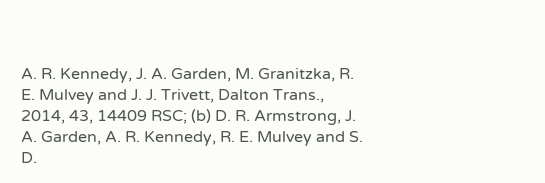A. R. Kennedy, J. A. Garden, M. Granitzka, R. E. Mulvey and J. J. Trivett, Dalton Trans., 2014, 43, 14409 RSC; (b) D. R. Armstrong, J. A. Garden, A. R. Kennedy, R. E. Mulvey and S. D.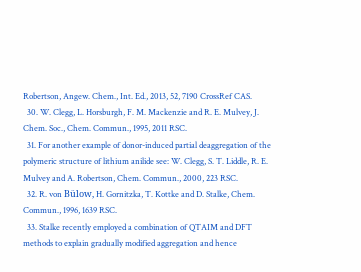Robertson, Angew. Chem., Int. Ed., 2013, 52, 7190 CrossRef CAS.
  30. W. Clegg, L. Horsburgh, F. M. Mackenzie and R. E. Mulvey, J. Chem. Soc., Chem. Commun., 1995, 2011 RSC.
  31. For another example of donor-induced partial deaggregation of the polymeric structure of lithium anilide see: W. Clegg, S. T. Liddle, R. E. Mulvey and A. Robertson, Chem. Commun., 2000, 223 RSC.
  32. R. von Bülow, H. Gornitzka, T. Kottke and D. Stalke, Chem. Commun., 1996, 1639 RSC.
  33. Stalke recently employed a combination of QTAIM and DFT methods to explain gradually modified aggregation and hence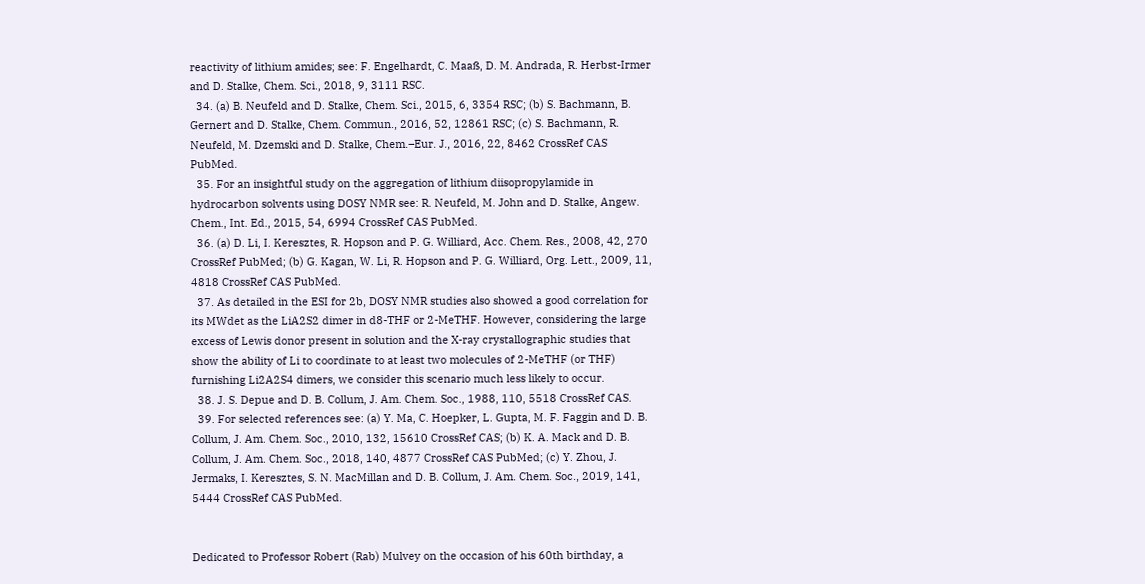reactivity of lithium amides; see: F. Engelhardt, C. Maaß, D. M. Andrada, R. Herbst-Irmer and D. Stalke, Chem. Sci., 2018, 9, 3111 RSC.
  34. (a) B. Neufeld and D. Stalke, Chem. Sci., 2015, 6, 3354 RSC; (b) S. Bachmann, B. Gernert and D. Stalke, Chem. Commun., 2016, 52, 12861 RSC; (c) S. Bachmann, R. Neufeld, M. Dzemski and D. Stalke, Chem.–Eur. J., 2016, 22, 8462 CrossRef CAS PubMed.
  35. For an insightful study on the aggregation of lithium diisopropylamide in hydrocarbon solvents using DOSY NMR see: R. Neufeld, M. John and D. Stalke, Angew. Chem., Int. Ed., 2015, 54, 6994 CrossRef CAS PubMed.
  36. (a) D. Li, I. Keresztes, R. Hopson and P. G. Williard, Acc. Chem. Res., 2008, 42, 270 CrossRef PubMed; (b) G. Kagan, W. Li, R. Hopson and P. G. Williard, Org. Lett., 2009, 11, 4818 CrossRef CAS PubMed.
  37. As detailed in the ESI for 2b, DOSY NMR studies also showed a good correlation for its MWdet as the LiA2S2 dimer in d8-THF or 2-MeTHF. However, considering the large excess of Lewis donor present in solution and the X-ray crystallographic studies that show the ability of Li to coordinate to at least two molecules of 2-MeTHF (or THF) furnishing Li2A2S4 dimers, we consider this scenario much less likely to occur.
  38. J. S. Depue and D. B. Collum, J. Am. Chem. Soc., 1988, 110, 5518 CrossRef CAS.
  39. For selected references see: (a) Y. Ma, C. Hoepker, L. Gupta, M. F. Faggin and D. B. Collum, J. Am. Chem. Soc., 2010, 132, 15610 CrossRef CAS; (b) K. A. Mack and D. B. Collum, J. Am. Chem. Soc., 2018, 140, 4877 CrossRef CAS PubMed; (c) Y. Zhou, J. Jermaks, I. Keresztes, S. N. MacMillan and D. B. Collum, J. Am. Chem. Soc., 2019, 141, 5444 CrossRef CAS PubMed.


Dedicated to Professor Robert (Rab) Mulvey on the occasion of his 60th birthday, a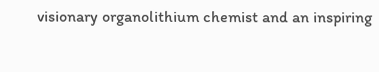visionary organolithium chemist and an inspiring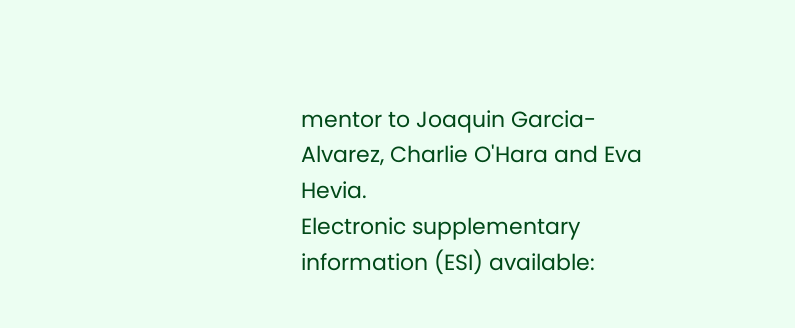mentor to Joaquin Garcia-Alvarez, Charlie O'Hara and Eva Hevia.
Electronic supplementary information (ESI) available: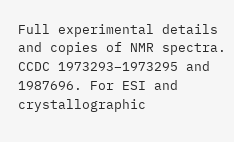Full experimental details and copies of NMR spectra. CCDC 1973293–1973295 and 1987696. For ESI and crystallographic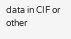data in CIF or other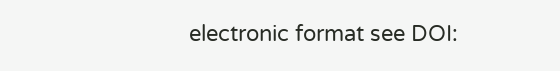electronic format see DOI: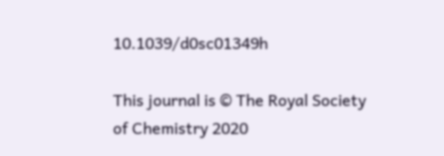10.1039/d0sc01349h

This journal is © The Royal Society of Chemistry 2020